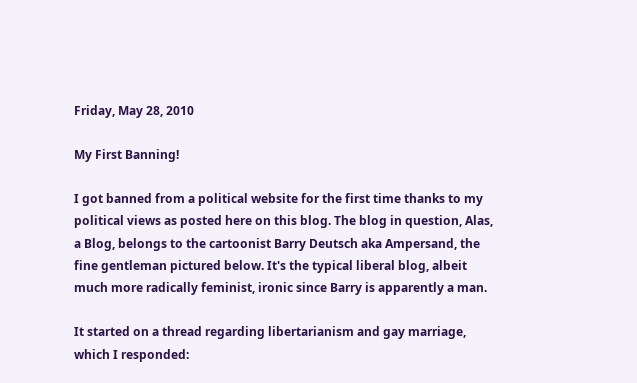Friday, May 28, 2010

My First Banning!

I got banned from a political website for the first time thanks to my political views as posted here on this blog. The blog in question, Alas, a Blog, belongs to the cartoonist Barry Deutsch aka Ampersand, the fine gentleman pictured below. It's the typical liberal blog, albeit much more radically feminist, ironic since Barry is apparently a man.

It started on a thread regarding libertarianism and gay marriage, which I responded: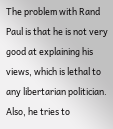The problem with Rand Paul is that he is not very good at explaining his views, which is lethal to any libertarian politician. Also, he tries to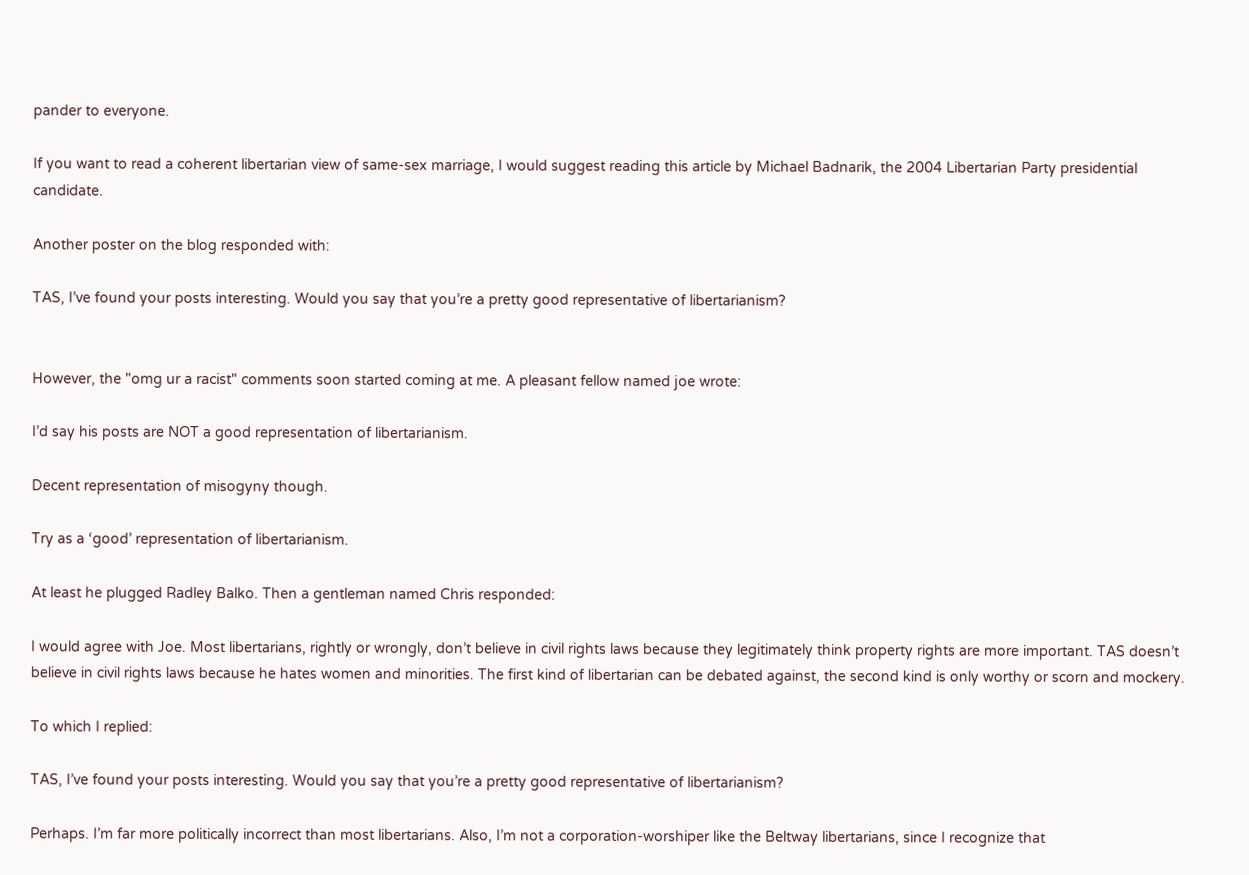pander to everyone.

If you want to read a coherent libertarian view of same-sex marriage, I would suggest reading this article by Michael Badnarik, the 2004 Libertarian Party presidential candidate.

Another poster on the blog responded with:

TAS, I’ve found your posts interesting. Would you say that you’re a pretty good representative of libertarianism?


However, the "omg ur a racist" comments soon started coming at me. A pleasant fellow named joe wrote:

I’d say his posts are NOT a good representation of libertarianism.

Decent representation of misogyny though.

Try as a ‘good’ representation of libertarianism.

At least he plugged Radley Balko. Then a gentleman named Chris responded:

I would agree with Joe. Most libertarians, rightly or wrongly, don’t believe in civil rights laws because they legitimately think property rights are more important. TAS doesn’t believe in civil rights laws because he hates women and minorities. The first kind of libertarian can be debated against, the second kind is only worthy or scorn and mockery.

To which I replied:

TAS, I’ve found your posts interesting. Would you say that you’re a pretty good representative of libertarianism?

Perhaps. I’m far more politically incorrect than most libertarians. Also, I’m not a corporation-worshiper like the Beltway libertarians, since I recognize that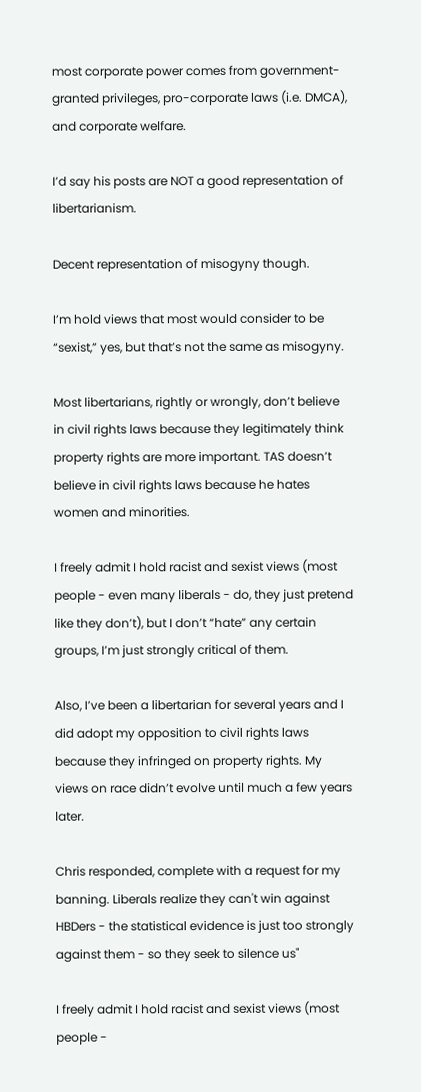most corporate power comes from government-granted privileges, pro-corporate laws (i.e. DMCA), and corporate welfare.

I’d say his posts are NOT a good representation of libertarianism.

Decent representation of misogyny though.

I’m hold views that most would consider to be “sexist,” yes, but that’s not the same as misogyny.

Most libertarians, rightly or wrongly, don’t believe in civil rights laws because they legitimately think property rights are more important. TAS doesn’t believe in civil rights laws because he hates women and minorities.

I freely admit I hold racist and sexist views (most people - even many liberals - do, they just pretend like they don’t), but I don’t “hate” any certain groups, I’m just strongly critical of them.

Also, I’ve been a libertarian for several years and I did adopt my opposition to civil rights laws because they infringed on property rights. My views on race didn’t evolve until much a few years later.

Chris responded, complete with a request for my banning. Liberals realize they can't win against HBDers - the statistical evidence is just too strongly against them - so they seek to silence us"

I freely admit I hold racist and sexist views (most people -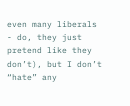even many liberals - do, they just pretend like they don’t), but I don’t “hate” any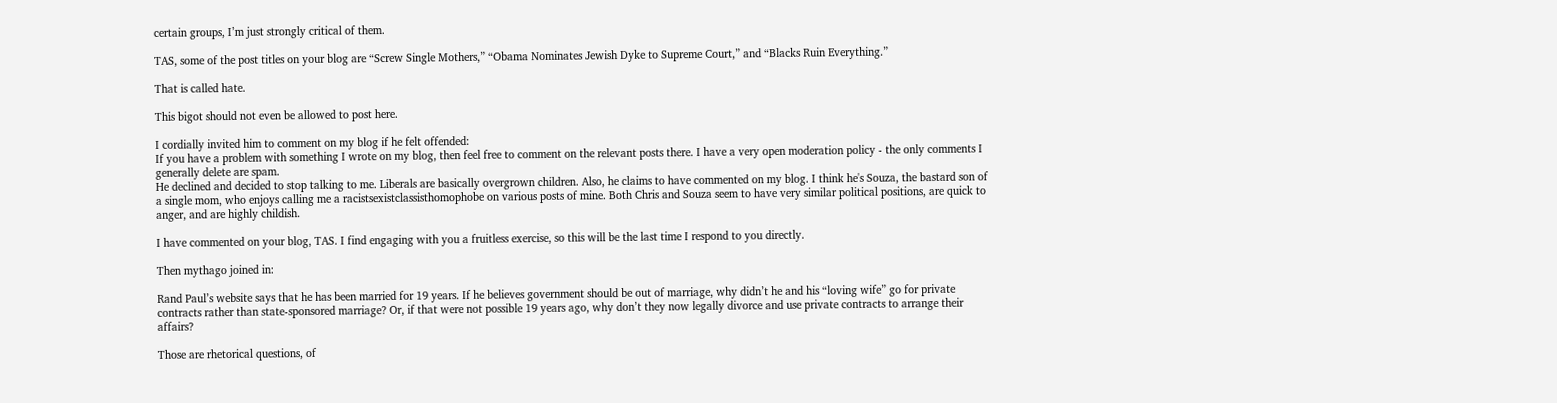certain groups, I’m just strongly critical of them.

TAS, some of the post titles on your blog are “Screw Single Mothers,” “Obama Nominates Jewish Dyke to Supreme Court,” and “Blacks Ruin Everything.”

That is called hate.

This bigot should not even be allowed to post here.

I cordially invited him to comment on my blog if he felt offended:
If you have a problem with something I wrote on my blog, then feel free to comment on the relevant posts there. I have a very open moderation policy - the only comments I generally delete are spam.
He declined and decided to stop talking to me. Liberals are basically overgrown children. Also, he claims to have commented on my blog. I think he's Souza, the bastard son of a single mom, who enjoys calling me a racistsexistclassisthomophobe on various posts of mine. Both Chris and Souza seem to have very similar political positions, are quick to anger, and are highly childish.

I have commented on your blog, TAS. I find engaging with you a fruitless exercise, so this will be the last time I respond to you directly.

Then mythago joined in:

Rand Paul’s website says that he has been married for 19 years. If he believes government should be out of marriage, why didn’t he and his “loving wife” go for private contracts rather than state-sponsored marriage? Or, if that were not possible 19 years ago, why don’t they now legally divorce and use private contracts to arrange their affairs?

Those are rhetorical questions, of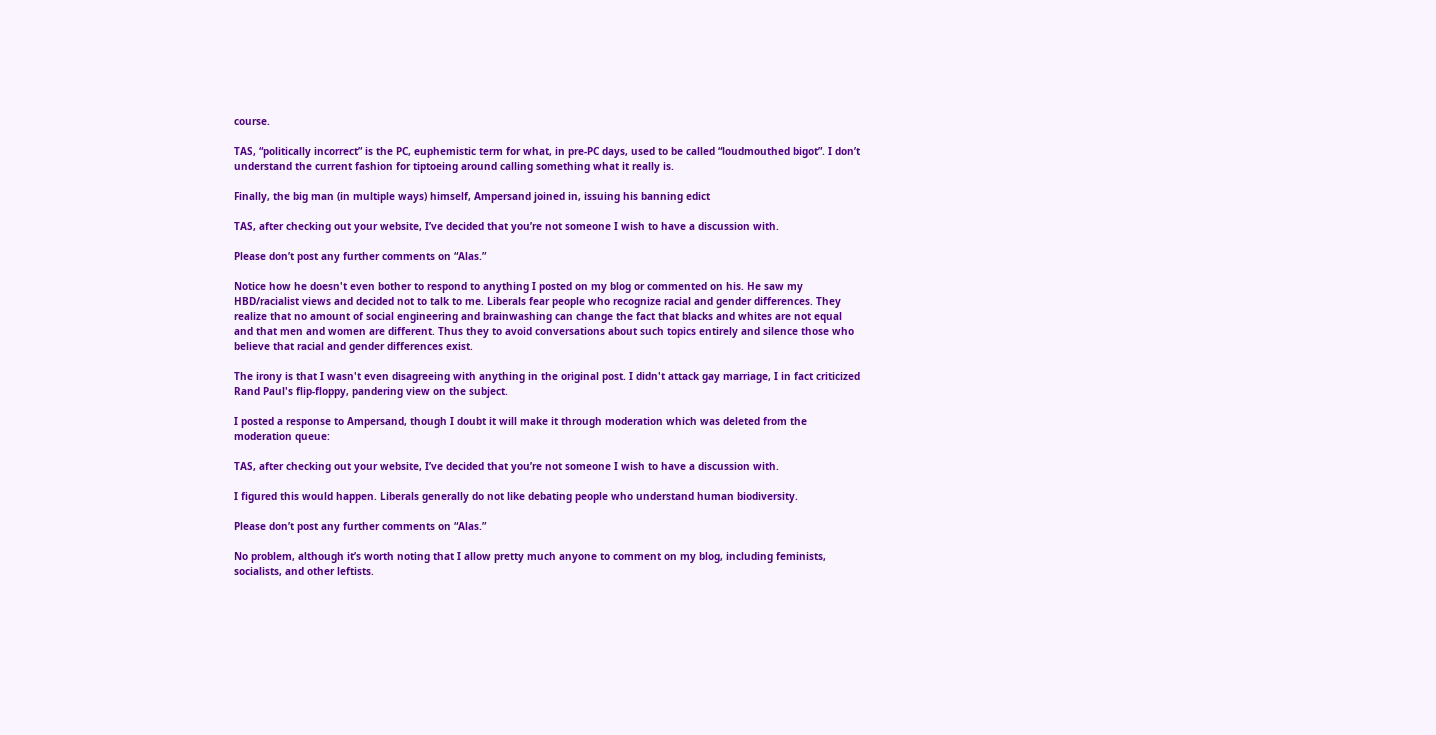course.

TAS, “politically incorrect” is the PC, euphemistic term for what, in pre-PC days, used to be called “loudmouthed bigot”. I don’t understand the current fashion for tiptoeing around calling something what it really is.

Finally, the big man (in multiple ways) himself, Ampersand joined in, issuing his banning edict

TAS, after checking out your website, I’ve decided that you’re not someone I wish to have a discussion with.

Please don’t post any further comments on “Alas.”

Notice how he doesn't even bother to respond to anything I posted on my blog or commented on his. He saw my HBD/racialist views and decided not to talk to me. Liberals fear people who recognize racial and gender differences. They realize that no amount of social engineering and brainwashing can change the fact that blacks and whites are not equal and that men and women are different. Thus they to avoid conversations about such topics entirely and silence those who believe that racial and gender differences exist.

The irony is that I wasn't even disagreeing with anything in the original post. I didn't attack gay marriage, I in fact criticized Rand Paul's flip-floppy, pandering view on the subject.

I posted a response to Ampersand, though I doubt it will make it through moderation which was deleted from the moderation queue:

TAS, after checking out your website, I’ve decided that you’re not someone I wish to have a discussion with.

I figured this would happen. Liberals generally do not like debating people who understand human biodiversity.

Please don’t post any further comments on “Alas.”

No problem, although it’s worth noting that I allow pretty much anyone to comment on my blog, including feminists, socialists, and other leftists.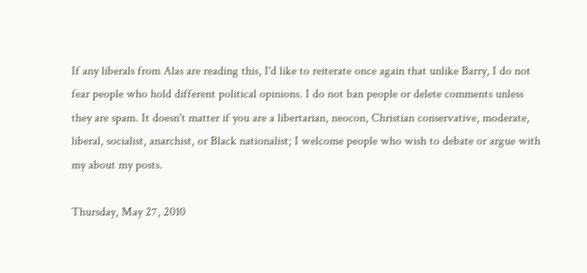If any liberals from Alas are reading this, I'd like to reiterate once again that unlike Barry, I do not fear people who hold different political opinions. I do not ban people or delete comments unless they are spam. It doesn't matter if you are a libertarian, neocon, Christian conservative, moderate, liberal, socialist, anarchist, or Black nationalist; I welcome people who wish to debate or argue with my about my posts.

Thursday, May 27, 2010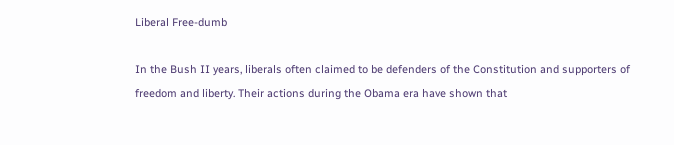Liberal Free-dumb

In the Bush II years, liberals often claimed to be defenders of the Constitution and supporters of freedom and liberty. Their actions during the Obama era have shown that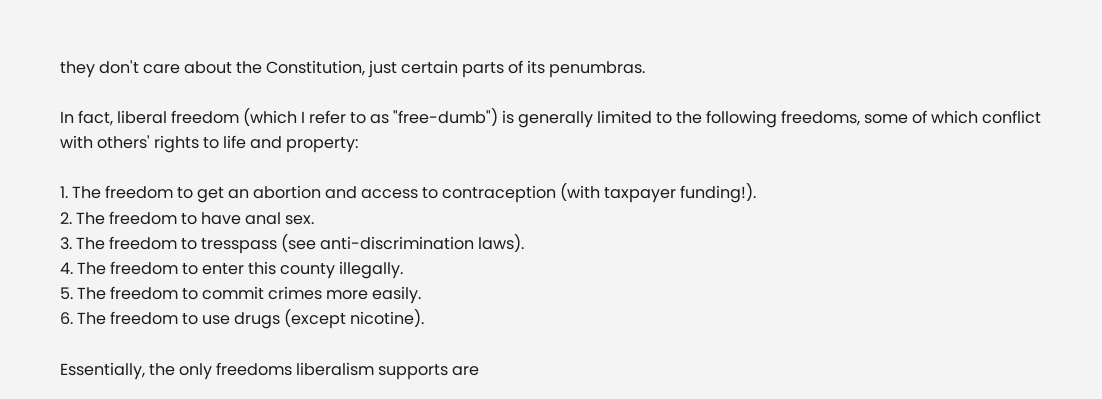they don't care about the Constitution, just certain parts of its penumbras.

In fact, liberal freedom (which I refer to as "free-dumb") is generally limited to the following freedoms, some of which conflict with others' rights to life and property:

1. The freedom to get an abortion and access to contraception (with taxpayer funding!).
2. The freedom to have anal sex.
3. The freedom to tresspass (see anti-discrimination laws).
4. The freedom to enter this county illegally.
5. The freedom to commit crimes more easily.
6. The freedom to use drugs (except nicotine).

Essentially, the only freedoms liberalism supports are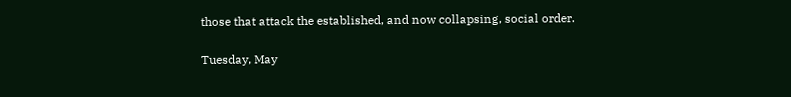those that attack the established, and now collapsing, social order.

Tuesday, May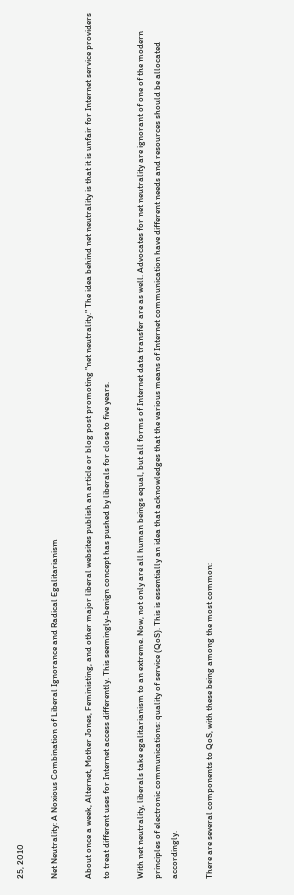25, 2010

Net Neutrality: A Noxious Combination of Liberal Ignorance and Radical Egalitarianism

About once a week, Alternet, Mother Jones, Feministing, and other major liberal websites publish an article or blog post promoting "net neutrality." The idea behind net neutrality is that it is unfair for Internet service providers to treat different uses for Internet access differently. This seemingly-benign concept has pushed by liberals for close to five years.

With net neutrality, liberals take egalitarianism to an extreme. Now, not only are all human beings equal, but all forms of Internet data transfer are as well. Advocates for net neutrality are ignorant of one of the modern principles of electronic communications: quality of service (QoS). This is essentially an idea that acknowledges that the various means of Internet communication have different needs and resources should be allocated accordingly.

There are several components to QoS, with these being among the most common: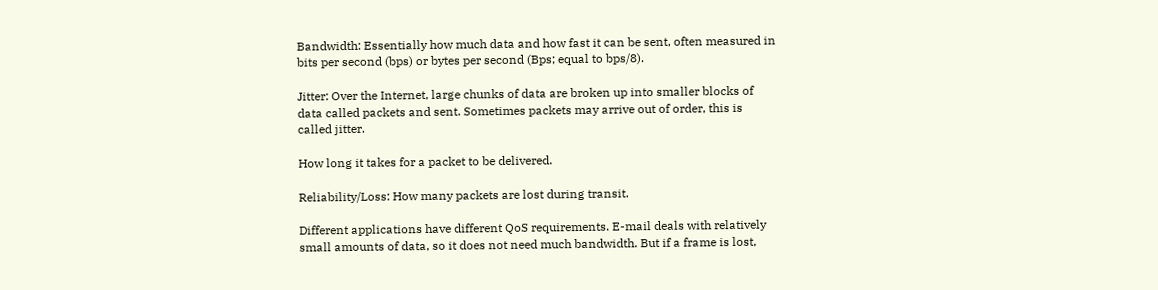Bandwidth: Essentially how much data and how fast it can be sent, often measured in bits per second (bps) or bytes per second (Bps; equal to bps/8).

Jitter: Over the Internet, large chunks of data are broken up into smaller blocks of data called packets and sent. Sometimes packets may arrive out of order, this is called jitter.

How long it takes for a packet to be delivered.

Reliability/Loss: How many packets are lost during transit.

Different applications have different QoS requirements. E-mail deals with relatively small amounts of data, so it does not need much bandwidth. But if a frame is lost,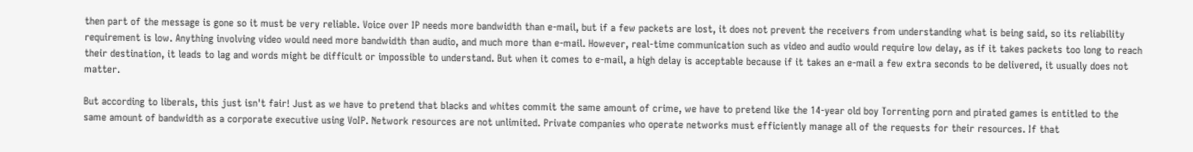then part of the message is gone so it must be very reliable. Voice over IP needs more bandwidth than e-mail, but if a few packets are lost, it does not prevent the receivers from understanding what is being said, so its reliability requirement is low. Anything involving video would need more bandwidth than audio, and much more than e-mail. However, real-time communication such as video and audio would require low delay, as if it takes packets too long to reach their destination, it leads to lag and words might be difficult or impossible to understand. But when it comes to e-mail, a high delay is acceptable because if it takes an e-mail a few extra seconds to be delivered, it usually does not matter.

But according to liberals, this just isn't fair! Just as we have to pretend that blacks and whites commit the same amount of crime, we have to pretend like the 14-year old boy Torrenting porn and pirated games is entitled to the same amount of bandwidth as a corporate executive using VoIP. Network resources are not unlimited. Private companies who operate networks must efficiently manage all of the requests for their resources. If that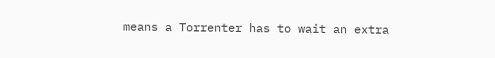means a Torrenter has to wait an extra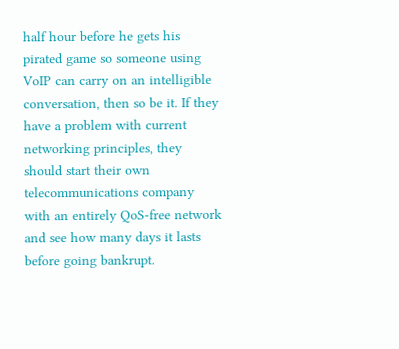half hour before he gets his pirated game so someone using VoIP can carry on an intelligible conversation, then so be it. If they have a problem with current networking principles, they should start their own telecommunications company with an entirely QoS-free network and see how many days it lasts before going bankrupt.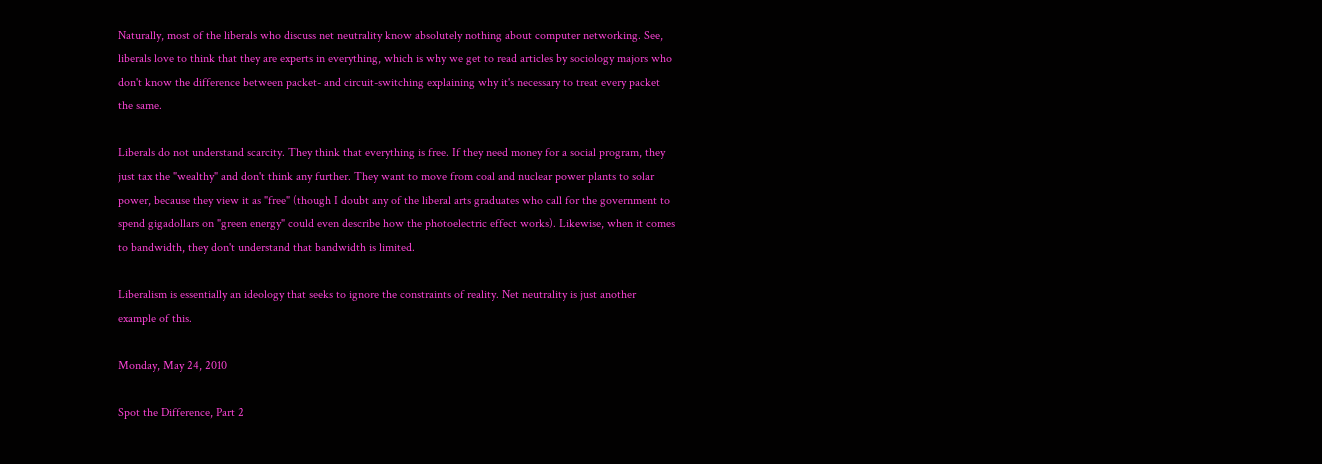Naturally, most of the liberals who discuss net neutrality know absolutely nothing about computer networking. See, liberals love to think that they are experts in everything, which is why we get to read articles by sociology majors who don't know the difference between packet- and circuit-switching explaining why it's necessary to treat every packet the same.

Liberals do not understand scarcity. They think that everything is free. If they need money for a social program, they just tax the "wealthy" and don't think any further. They want to move from coal and nuclear power plants to solar power, because they view it as "free" (though I doubt any of the liberal arts graduates who call for the government to spend gigadollars on "green energy" could even describe how the photoelectric effect works). Likewise, when it comes to bandwidth, they don't understand that bandwidth is limited.

Liberalism is essentially an ideology that seeks to ignore the constraints of reality. Net neutrality is just another example of this.

Monday, May 24, 2010

Spot the Difference, Part 2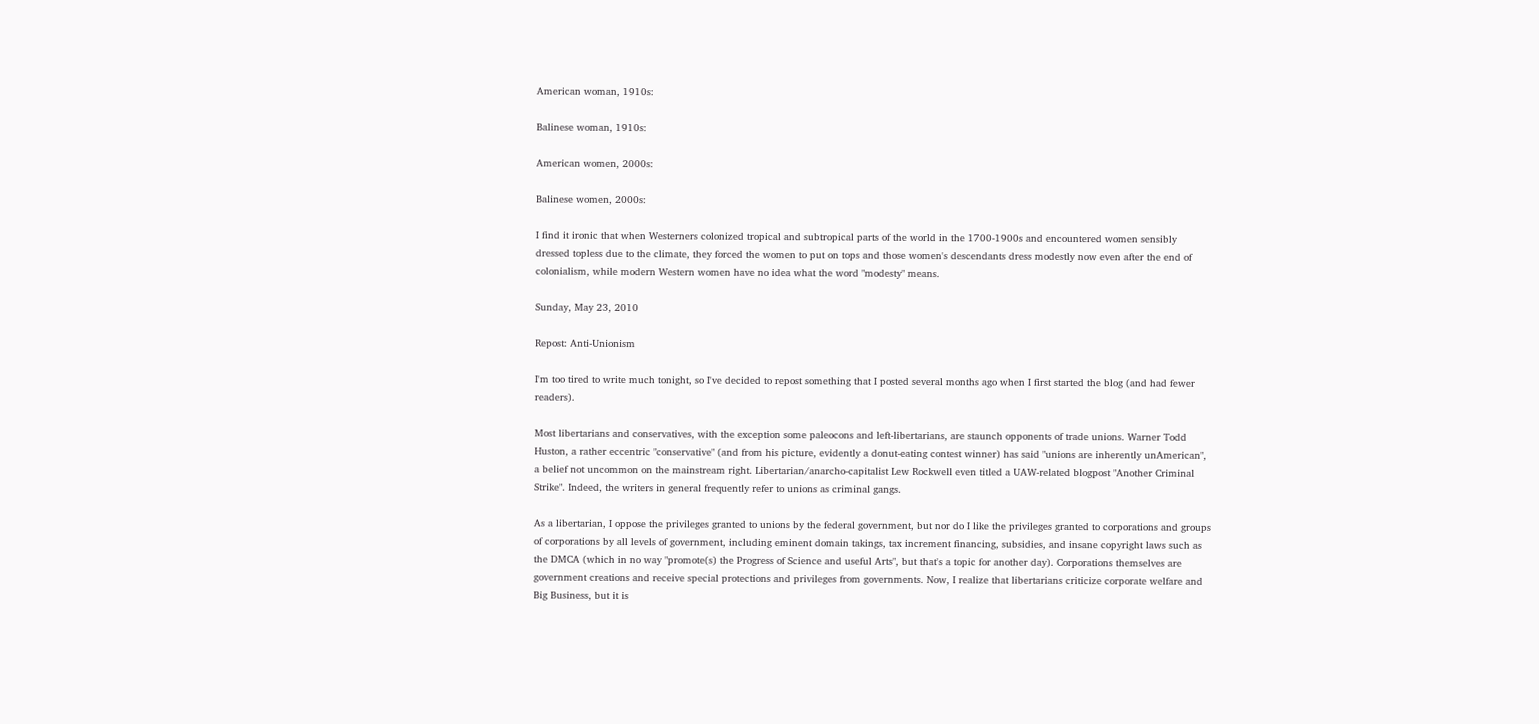American woman, 1910s:

Balinese woman, 1910s:

American women, 2000s:

Balinese women, 2000s:

I find it ironic that when Westerners colonized tropical and subtropical parts of the world in the 1700-1900s and encountered women sensibly dressed topless due to the climate, they forced the women to put on tops and those women's descendants dress modestly now even after the end of colonialism, while modern Western women have no idea what the word "modesty" means.

Sunday, May 23, 2010

Repost: Anti-Unionism

I'm too tired to write much tonight, so I've decided to repost something that I posted several months ago when I first started the blog (and had fewer readers).

Most libertarians and conservatives, with the exception some paleocons and left-libertarians, are staunch opponents of trade unions. Warner Todd Huston, a rather eccentric "conservative" (and from his picture, evidently a donut-eating contest winner) has said "unions are inherently unAmerican", a belief not uncommon on the mainstream right. Libertarian/anarcho-capitalist Lew Rockwell even titled a UAW-related blogpost "Another Criminal Strike". Indeed, the writers in general frequently refer to unions as criminal gangs.

As a libertarian, I oppose the privileges granted to unions by the federal government, but nor do I like the privileges granted to corporations and groups of corporations by all levels of government, including eminent domain takings, tax increment financing, subsidies, and insane copyright laws such as the DMCA (which in no way "promote(s) the Progress of Science and useful Arts", but that's a topic for another day). Corporations themselves are government creations and receive special protections and privileges from governments. Now, I realize that libertarians criticize corporate welfare and Big Business, but it is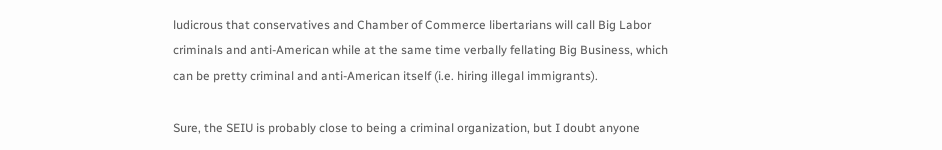ludicrous that conservatives and Chamber of Commerce libertarians will call Big Labor criminals and anti-American while at the same time verbally fellating Big Business, which can be pretty criminal and anti-American itself (i.e. hiring illegal immigrants).

Sure, the SEIU is probably close to being a criminal organization, but I doubt anyone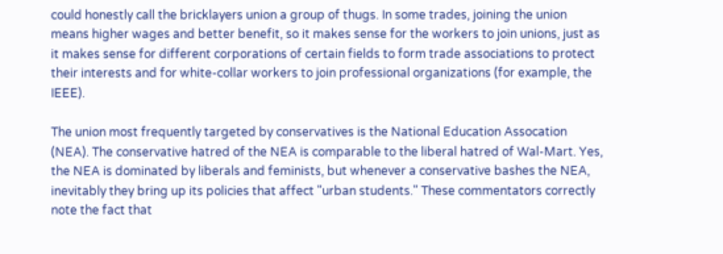could honestly call the bricklayers union a group of thugs. In some trades, joining the union means higher wages and better benefit, so it makes sense for the workers to join unions, just as it makes sense for different corporations of certain fields to form trade associations to protect their interests and for white-collar workers to join professional organizations (for example, the IEEE).

The union most frequently targeted by conservatives is the National Education Assocation (NEA). The conservative hatred of the NEA is comparable to the liberal hatred of Wal-Mart. Yes, the NEA is dominated by liberals and feminists, but whenever a conservative bashes the NEA, inevitably they bring up its policies that affect "urban students." These commentators correctly note the fact that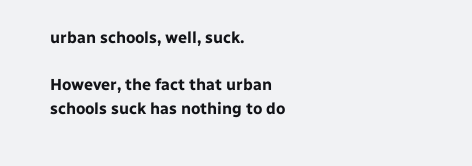urban schools, well, suck.

However, the fact that urban schools suck has nothing to do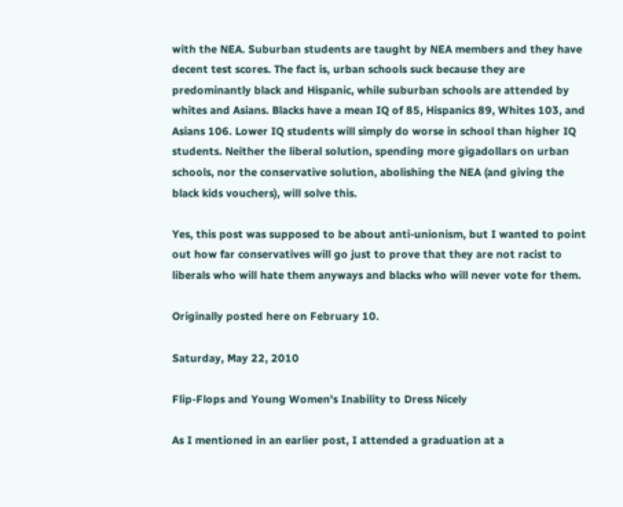with the NEA. Suburban students are taught by NEA members and they have decent test scores. The fact is, urban schools suck because they are predominantly black and Hispanic, while suburban schools are attended by whites and Asians. Blacks have a mean IQ of 85, Hispanics 89, Whites 103, and Asians 106. Lower IQ students will simply do worse in school than higher IQ students. Neither the liberal solution, spending more gigadollars on urban schools, nor the conservative solution, abolishing the NEA (and giving the black kids vouchers), will solve this.

Yes, this post was supposed to be about anti-unionism, but I wanted to point out how far conservatives will go just to prove that they are not racist to liberals who will hate them anyways and blacks who will never vote for them.

Originally posted here on February 10.

Saturday, May 22, 2010

Flip-Flops and Young Women's Inability to Dress Nicely

As I mentioned in an earlier post, I attended a graduation at a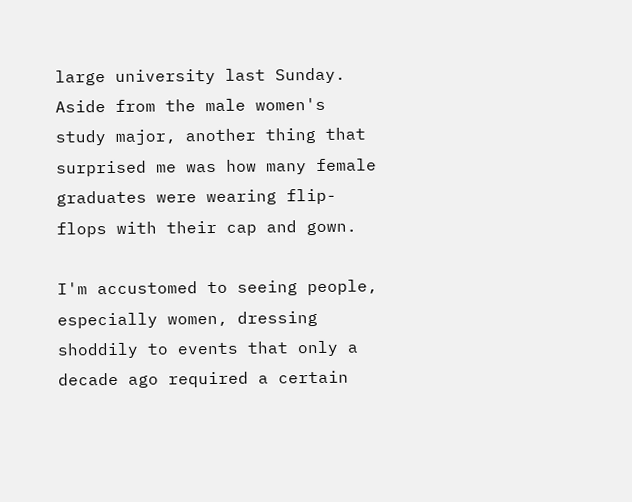large university last Sunday. Aside from the male women's study major, another thing that surprised me was how many female graduates were wearing flip-flops with their cap and gown.

I'm accustomed to seeing people, especially women, dressing shoddily to events that only a decade ago required a certain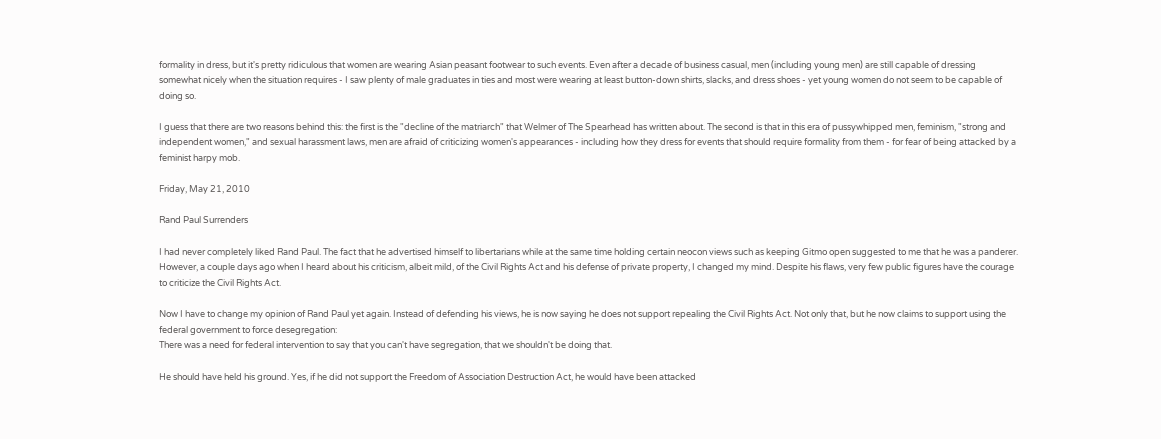formality in dress, but it's pretty ridiculous that women are wearing Asian peasant footwear to such events. Even after a decade of business casual, men (including young men) are still capable of dressing somewhat nicely when the situation requires - I saw plenty of male graduates in ties and most were wearing at least button-down shirts, slacks, and dress shoes - yet young women do not seem to be capable of doing so.

I guess that there are two reasons behind this: the first is the "decline of the matriarch" that Welmer of The Spearhead has written about. The second is that in this era of pussywhipped men, feminism, "strong and independent women," and sexual harassment laws, men are afraid of criticizing women's appearances - including how they dress for events that should require formality from them - for fear of being attacked by a feminist harpy mob.

Friday, May 21, 2010

Rand Paul Surrenders

I had never completely liked Rand Paul. The fact that he advertised himself to libertarians while at the same time holding certain neocon views such as keeping Gitmo open suggested to me that he was a panderer. However, a couple days ago when I heard about his criticism, albeit mild, of the Civil Rights Act and his defense of private property, I changed my mind. Despite his flaws, very few public figures have the courage to criticize the Civil Rights Act.

Now I have to change my opinion of Rand Paul yet again. Instead of defending his views, he is now saying he does not support repealing the Civil Rights Act. Not only that, but he now claims to support using the federal government to force desegregation:
There was a need for federal intervention to say that you can't have segregation, that we shouldn't be doing that.

He should have held his ground. Yes, if he did not support the Freedom of Association Destruction Act, he would have been attacked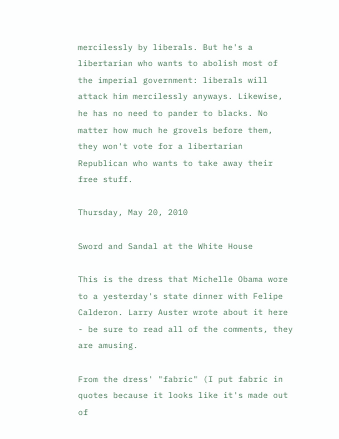mercilessly by liberals. But he's a libertarian who wants to abolish most of the imperial government: liberals will attack him mercilessly anyways. Likewise, he has no need to pander to blacks. No matter how much he grovels before them, they won't vote for a libertarian Republican who wants to take away their free stuff.

Thursday, May 20, 2010

Sword and Sandal at the White House

This is the dress that Michelle Obama wore to a yesterday's state dinner with Felipe Calderon. Larry Auster wrote about it here - be sure to read all of the comments, they are amusing.

From the dress' "fabric" (I put fabric in quotes because it looks like it's made out of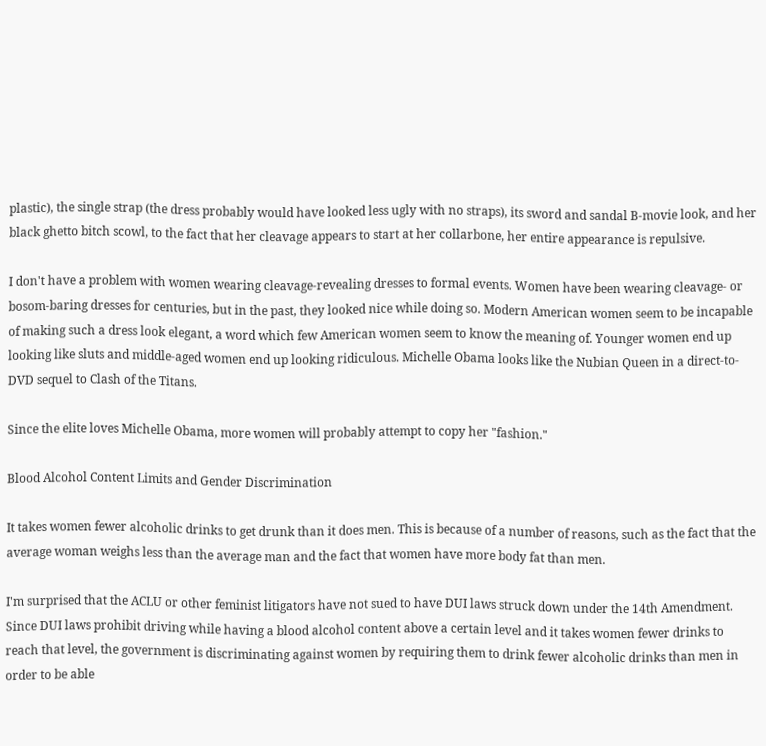plastic), the single strap (the dress probably would have looked less ugly with no straps), its sword and sandal B-movie look, and her black ghetto bitch scowl, to the fact that her cleavage appears to start at her collarbone, her entire appearance is repulsive.

I don't have a problem with women wearing cleavage-revealing dresses to formal events. Women have been wearing cleavage- or bosom-baring dresses for centuries, but in the past, they looked nice while doing so. Modern American women seem to be incapable of making such a dress look elegant, a word which few American women seem to know the meaning of. Younger women end up looking like sluts and middle-aged women end up looking ridiculous. Michelle Obama looks like the Nubian Queen in a direct-to-DVD sequel to Clash of the Titans.

Since the elite loves Michelle Obama, more women will probably attempt to copy her "fashion."

Blood Alcohol Content Limits and Gender Discrimination

It takes women fewer alcoholic drinks to get drunk than it does men. This is because of a number of reasons, such as the fact that the average woman weighs less than the average man and the fact that women have more body fat than men.

I'm surprised that the ACLU or other feminist litigators have not sued to have DUI laws struck down under the 14th Amendment. Since DUI laws prohibit driving while having a blood alcohol content above a certain level and it takes women fewer drinks to reach that level, the government is discriminating against women by requiring them to drink fewer alcoholic drinks than men in order to be able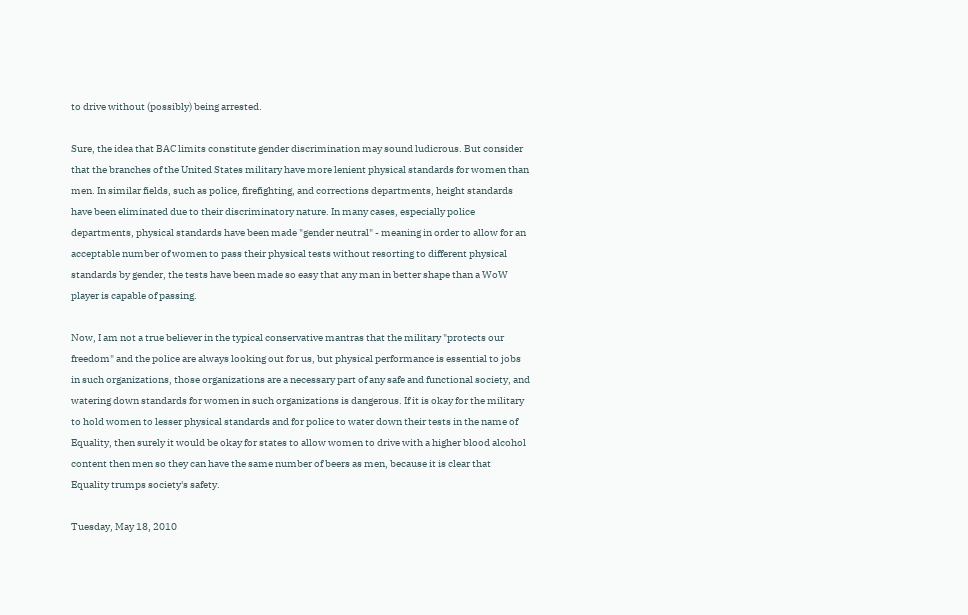to drive without (possibly) being arrested.

Sure, the idea that BAC limits constitute gender discrimination may sound ludicrous. But consider that the branches of the United States military have more lenient physical standards for women than men. In similar fields, such as police, firefighting, and corrections departments, height standards have been eliminated due to their discriminatory nature. In many cases, especially police departments, physical standards have been made "gender neutral" - meaning in order to allow for an acceptable number of women to pass their physical tests without resorting to different physical standards by gender, the tests have been made so easy that any man in better shape than a WoW player is capable of passing.

Now, I am not a true believer in the typical conservative mantras that the military "protects our freedom" and the police are always looking out for us, but physical performance is essential to jobs in such organizations, those organizations are a necessary part of any safe and functional society, and watering down standards for women in such organizations is dangerous. If it is okay for the military to hold women to lesser physical standards and for police to water down their tests in the name of Equality, then surely it would be okay for states to allow women to drive with a higher blood alcohol content then men so they can have the same number of beers as men, because it is clear that Equality trumps society's safety.

Tuesday, May 18, 2010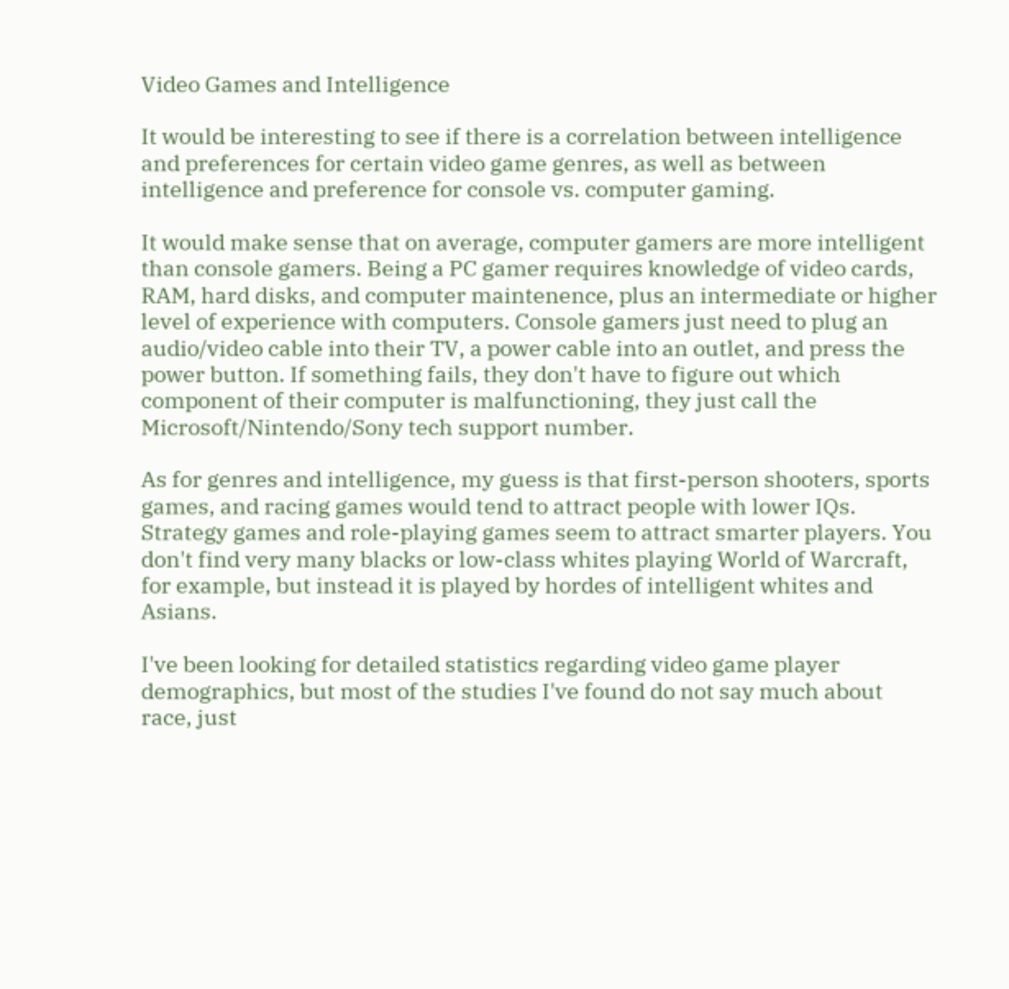Video Games and Intelligence

It would be interesting to see if there is a correlation between intelligence and preferences for certain video game genres, as well as between intelligence and preference for console vs. computer gaming.

It would make sense that on average, computer gamers are more intelligent than console gamers. Being a PC gamer requires knowledge of video cards, RAM, hard disks, and computer maintenence, plus an intermediate or higher level of experience with computers. Console gamers just need to plug an audio/video cable into their TV, a power cable into an outlet, and press the power button. If something fails, they don't have to figure out which component of their computer is malfunctioning, they just call the Microsoft/Nintendo/Sony tech support number.

As for genres and intelligence, my guess is that first-person shooters, sports games, and racing games would tend to attract people with lower IQs. Strategy games and role-playing games seem to attract smarter players. You don't find very many blacks or low-class whites playing World of Warcraft, for example, but instead it is played by hordes of intelligent whites and Asians.

I've been looking for detailed statistics regarding video game player demographics, but most of the studies I've found do not say much about race, just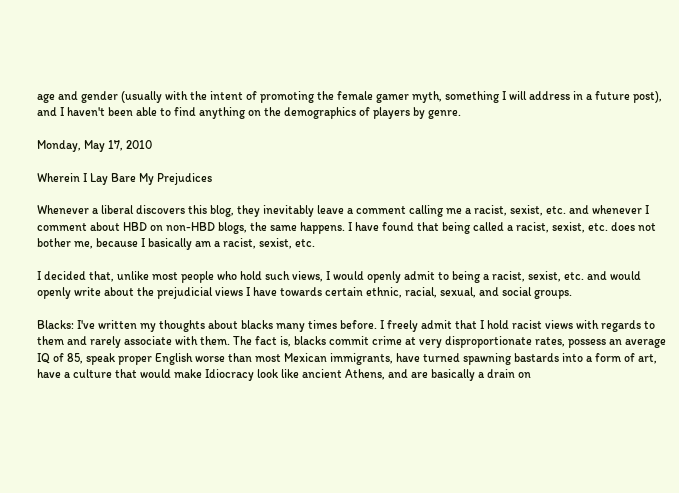age and gender (usually with the intent of promoting the female gamer myth, something I will address in a future post), and I haven't been able to find anything on the demographics of players by genre.

Monday, May 17, 2010

Wherein I Lay Bare My Prejudices

Whenever a liberal discovers this blog, they inevitably leave a comment calling me a racist, sexist, etc. and whenever I comment about HBD on non-HBD blogs, the same happens. I have found that being called a racist, sexist, etc. does not bother me, because I basically am a racist, sexist, etc.

I decided that, unlike most people who hold such views, I would openly admit to being a racist, sexist, etc. and would openly write about the prejudicial views I have towards certain ethnic, racial, sexual, and social groups.

Blacks: I've written my thoughts about blacks many times before. I freely admit that I hold racist views with regards to them and rarely associate with them. The fact is, blacks commit crime at very disproportionate rates, possess an average IQ of 85, speak proper English worse than most Mexican immigrants, have turned spawning bastards into a form of art, have a culture that would make Idiocracy look like ancient Athens, and are basically a drain on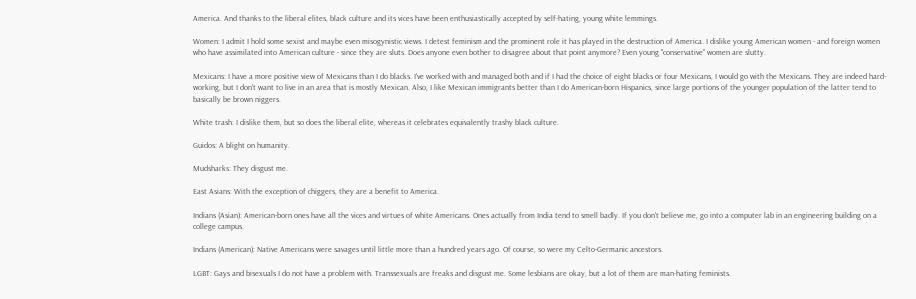America. And thanks to the liberal elites, black culture and its vices have been enthusiastically accepted by self-hating, young white lemmings.

Women: I admit I hold some sexist and maybe even misogynistic views. I detest feminism and the prominent role it has played in the destruction of America. I dislike young American women - and foreign women who have assimilated into American culture - since they are sluts. Does anyone even bother to disagree about that point anymore? Even young "conservative" women are slutty.

Mexicans: I have a more positive view of Mexicans than I do blacks. I've worked with and managed both and if I had the choice of eight blacks or four Mexicans, I would go with the Mexicans. They are indeed hard-working, but I don't want to live in an area that is mostly Mexican. Also, I like Mexican immigrants better than I do American-born Hispanics, since large portions of the younger population of the latter tend to basically be brown niggers.

White trash: I dislike them, but so does the liberal elite, whereas it celebrates equivalently trashy black culture.

Guidos: A blight on humanity.

Mudsharks: They disgust me.

East Asians: With the exception of chiggers, they are a benefit to America.

Indians (Asian): American-born ones have all the vices and virtues of white Americans. Ones actually from India tend to smell badly. If you don't believe me, go into a computer lab in an engineering building on a college campus.

Indians (American): Native Americans were savages until little more than a hundred years ago. Of course, so were my Celto-Germanic ancestors.

LGBT: Gays and bisexuals I do not have a problem with. Transsexuals are freaks and disgust me. Some lesbians are okay, but a lot of them are man-hating feminists.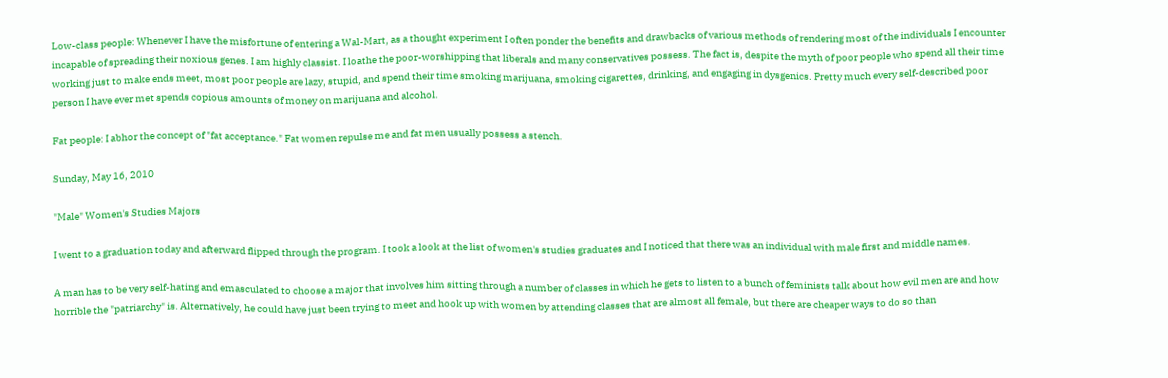Low-class people: Whenever I have the misfortune of entering a Wal-Mart, as a thought experiment I often ponder the benefits and drawbacks of various methods of rendering most of the individuals I encounter incapable of spreading their noxious genes. I am highly classist. I loathe the poor-worshipping that liberals and many conservatives possess. The fact is, despite the myth of poor people who spend all their time working just to make ends meet, most poor people are lazy, stupid, and spend their time smoking marijuana, smoking cigarettes, drinking, and engaging in dysgenics. Pretty much every self-described poor person I have ever met spends copious amounts of money on marijuana and alcohol.

Fat people: I abhor the concept of "fat acceptance." Fat women repulse me and fat men usually possess a stench.

Sunday, May 16, 2010

"Male" Women's Studies Majors

I went to a graduation today and afterward flipped through the program. I took a look at the list of women's studies graduates and I noticed that there was an individual with male first and middle names.

A man has to be very self-hating and emasculated to choose a major that involves him sitting through a number of classes in which he gets to listen to a bunch of feminists talk about how evil men are and how horrible the "patriarchy" is. Alternatively, he could have just been trying to meet and hook up with women by attending classes that are almost all female, but there are cheaper ways to do so than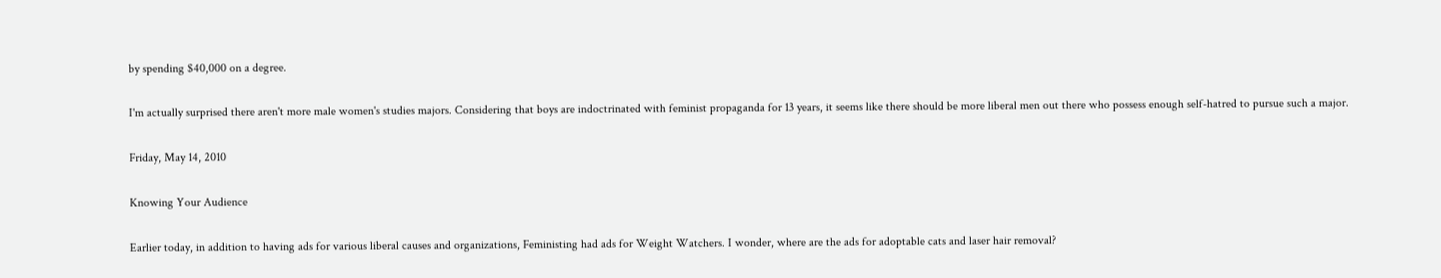by spending $40,000 on a degree.

I'm actually surprised there aren't more male women's studies majors. Considering that boys are indoctrinated with feminist propaganda for 13 years, it seems like there should be more liberal men out there who possess enough self-hatred to pursue such a major.

Friday, May 14, 2010

Knowing Your Audience

Earlier today, in addition to having ads for various liberal causes and organizations, Feministing had ads for Weight Watchers. I wonder, where are the ads for adoptable cats and laser hair removal?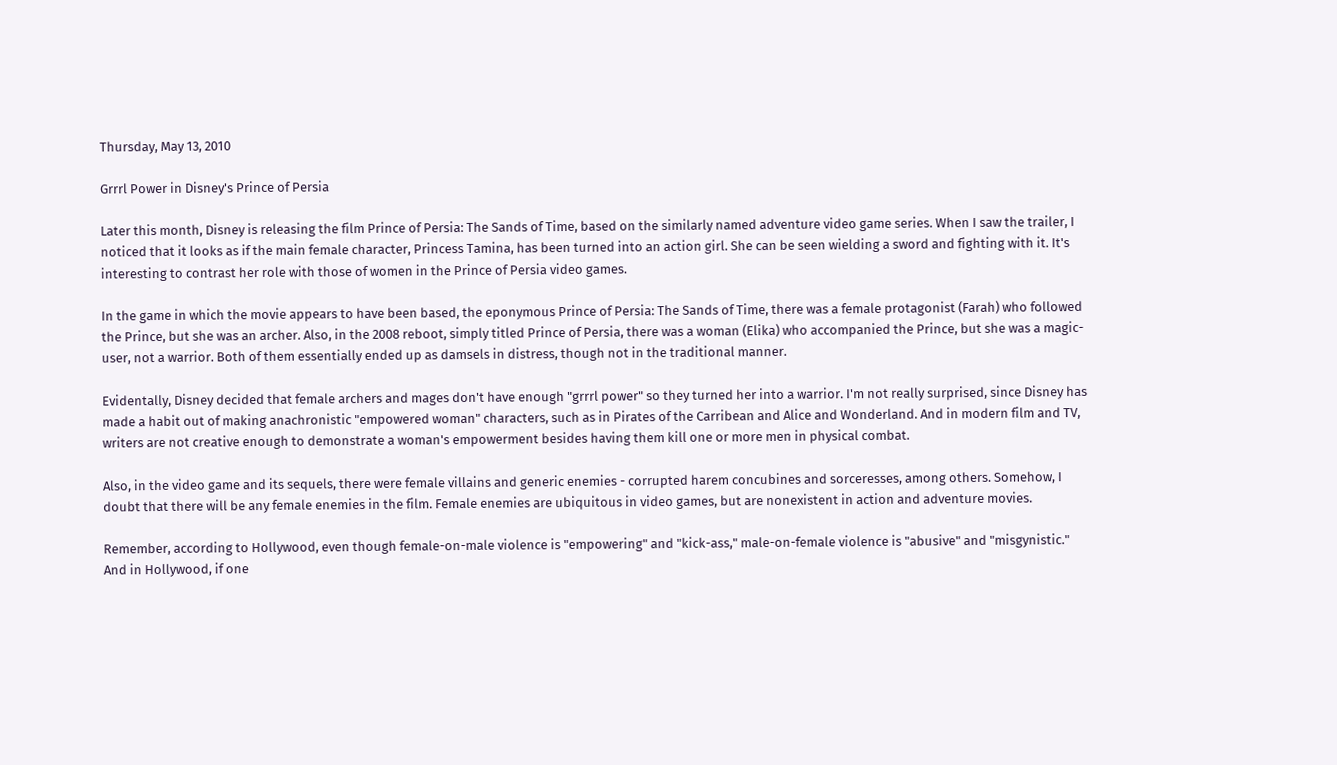Thursday, May 13, 2010

Grrrl Power in Disney's Prince of Persia

Later this month, Disney is releasing the film Prince of Persia: The Sands of Time, based on the similarly named adventure video game series. When I saw the trailer, I noticed that it looks as if the main female character, Princess Tamina, has been turned into an action girl. She can be seen wielding a sword and fighting with it. It's interesting to contrast her role with those of women in the Prince of Persia video games.

In the game in which the movie appears to have been based, the eponymous Prince of Persia: The Sands of Time, there was a female protagonist (Farah) who followed the Prince, but she was an archer. Also, in the 2008 reboot, simply titled Prince of Persia, there was a woman (Elika) who accompanied the Prince, but she was a magic-user, not a warrior. Both of them essentially ended up as damsels in distress, though not in the traditional manner.

Evidentally, Disney decided that female archers and mages don't have enough "grrrl power" so they turned her into a warrior. I'm not really surprised, since Disney has made a habit out of making anachronistic "empowered woman" characters, such as in Pirates of the Carribean and Alice and Wonderland. And in modern film and TV, writers are not creative enough to demonstrate a woman's empowerment besides having them kill one or more men in physical combat.

Also, in the video game and its sequels, there were female villains and generic enemies - corrupted harem concubines and sorceresses, among others. Somehow, I doubt that there will be any female enemies in the film. Female enemies are ubiquitous in video games, but are nonexistent in action and adventure movies.

Remember, according to Hollywood, even though female-on-male violence is "empowering" and "kick-ass," male-on-female violence is "abusive" and "misgynistic." And in Hollywood, if one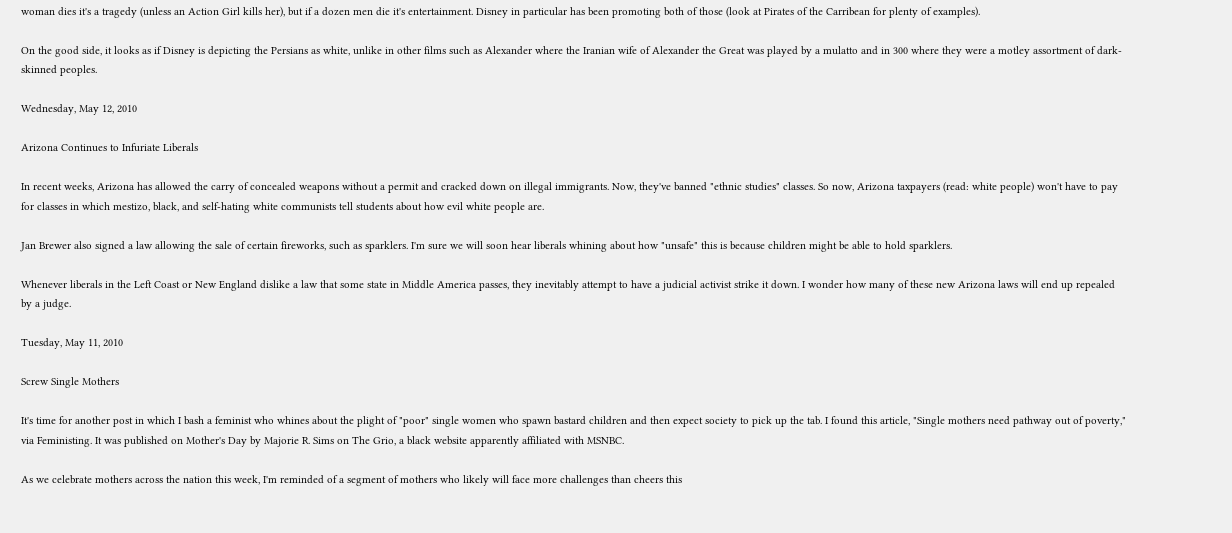woman dies it's a tragedy (unless an Action Girl kills her), but if a dozen men die it's entertainment. Disney in particular has been promoting both of those (look at Pirates of the Carribean for plenty of examples).

On the good side, it looks as if Disney is depicting the Persians as white, unlike in other films such as Alexander where the Iranian wife of Alexander the Great was played by a mulatto and in 300 where they were a motley assortment of dark-skinned peoples.

Wednesday, May 12, 2010

Arizona Continues to Infuriate Liberals

In recent weeks, Arizona has allowed the carry of concealed weapons without a permit and cracked down on illegal immigrants. Now, they've banned "ethnic studies" classes. So now, Arizona taxpayers (read: white people) won't have to pay for classes in which mestizo, black, and self-hating white communists tell students about how evil white people are.

Jan Brewer also signed a law allowing the sale of certain fireworks, such as sparklers. I'm sure we will soon hear liberals whining about how "unsafe" this is because children might be able to hold sparklers.

Whenever liberals in the Left Coast or New England dislike a law that some state in Middle America passes, they inevitably attempt to have a judicial activist strike it down. I wonder how many of these new Arizona laws will end up repealed by a judge.

Tuesday, May 11, 2010

Screw Single Mothers

It's time for another post in which I bash a feminist who whines about the plight of "poor" single women who spawn bastard children and then expect society to pick up the tab. I found this article, "Single mothers need pathway out of poverty," via Feministing. It was published on Mother's Day by Majorie R. Sims on The Grio, a black website apparently affiliated with MSNBC.

As we celebrate mothers across the nation this week, I'm reminded of a segment of mothers who likely will face more challenges than cheers this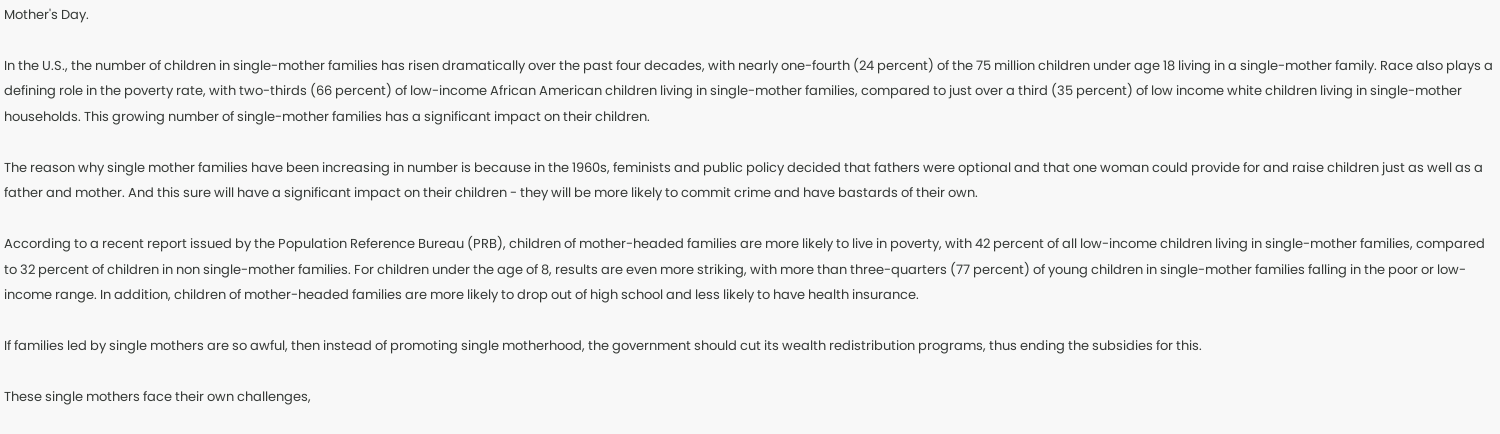Mother's Day.

In the U.S., the number of children in single-mother families has risen dramatically over the past four decades, with nearly one-fourth (24 percent) of the 75 million children under age 18 living in a single-mother family. Race also plays a defining role in the poverty rate, with two-thirds (66 percent) of low-income African American children living in single-mother families, compared to just over a third (35 percent) of low income white children living in single-mother households. This growing number of single-mother families has a significant impact on their children.

The reason why single mother families have been increasing in number is because in the 1960s, feminists and public policy decided that fathers were optional and that one woman could provide for and raise children just as well as a father and mother. And this sure will have a significant impact on their children - they will be more likely to commit crime and have bastards of their own.

According to a recent report issued by the Population Reference Bureau (PRB), children of mother-headed families are more likely to live in poverty, with 42 percent of all low-income children living in single-mother families, compared to 32 percent of children in non single-mother families. For children under the age of 8, results are even more striking, with more than three-quarters (77 percent) of young children in single-mother families falling in the poor or low-income range. In addition, children of mother-headed families are more likely to drop out of high school and less likely to have health insurance.

If families led by single mothers are so awful, then instead of promoting single motherhood, the government should cut its wealth redistribution programs, thus ending the subsidies for this.

These single mothers face their own challenges,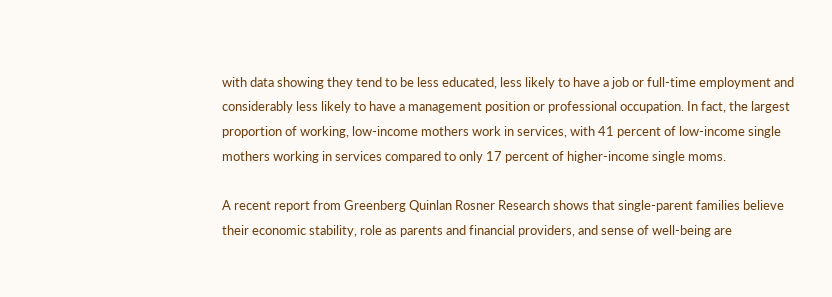with data showing they tend to be less educated, less likely to have a job or full-time employment and considerably less likely to have a management position or professional occupation. In fact, the largest proportion of working, low-income mothers work in services, with 41 percent of low-income single mothers working in services compared to only 17 percent of higher-income single moms.

A recent report from Greenberg Quinlan Rosner Research shows that single-parent families believe their economic stability, role as parents and financial providers, and sense of well-being are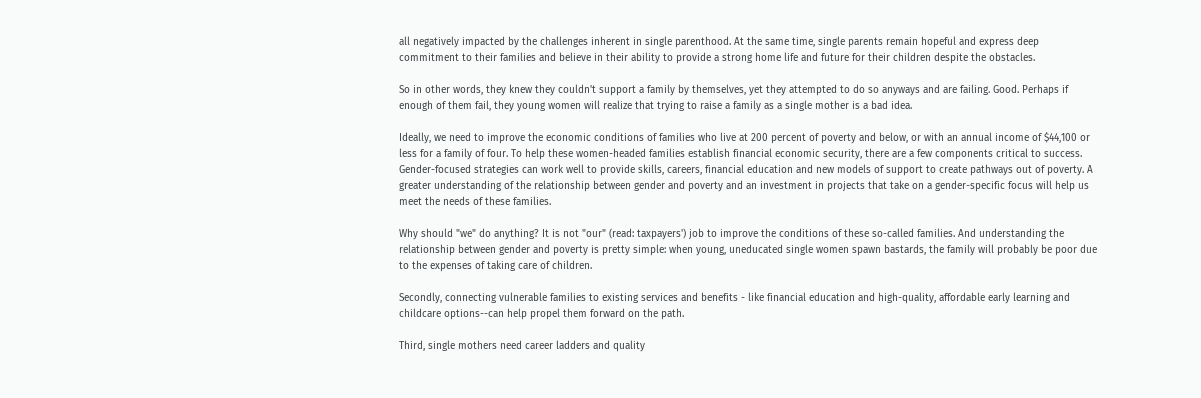all negatively impacted by the challenges inherent in single parenthood. At the same time, single parents remain hopeful and express deep commitment to their families and believe in their ability to provide a strong home life and future for their children despite the obstacles.

So in other words, they knew they couldn't support a family by themselves, yet they attempted to do so anyways and are failing. Good. Perhaps if enough of them fail, they young women will realize that trying to raise a family as a single mother is a bad idea.

Ideally, we need to improve the economic conditions of families who live at 200 percent of poverty and below, or with an annual income of $44,100 or less for a family of four. To help these women-headed families establish financial economic security, there are a few components critical to success. Gender-focused strategies can work well to provide skills, careers, financial education and new models of support to create pathways out of poverty. A greater understanding of the relationship between gender and poverty and an investment in projects that take on a gender-specific focus will help us meet the needs of these families.

Why should "we" do anything? It is not "our" (read: taxpayers') job to improve the conditions of these so-called families. And understanding the relationship between gender and poverty is pretty simple: when young, uneducated single women spawn bastards, the family will probably be poor due to the expenses of taking care of children.

Secondly, connecting vulnerable families to existing services and benefits - like financial education and high-quality, affordable early learning and childcare options--can help propel them forward on the path.

Third, single mothers need career ladders and quality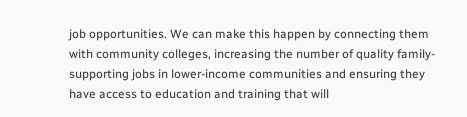job opportunities. We can make this happen by connecting them with community colleges, increasing the number of quality family-supporting jobs in lower-income communities and ensuring they have access to education and training that will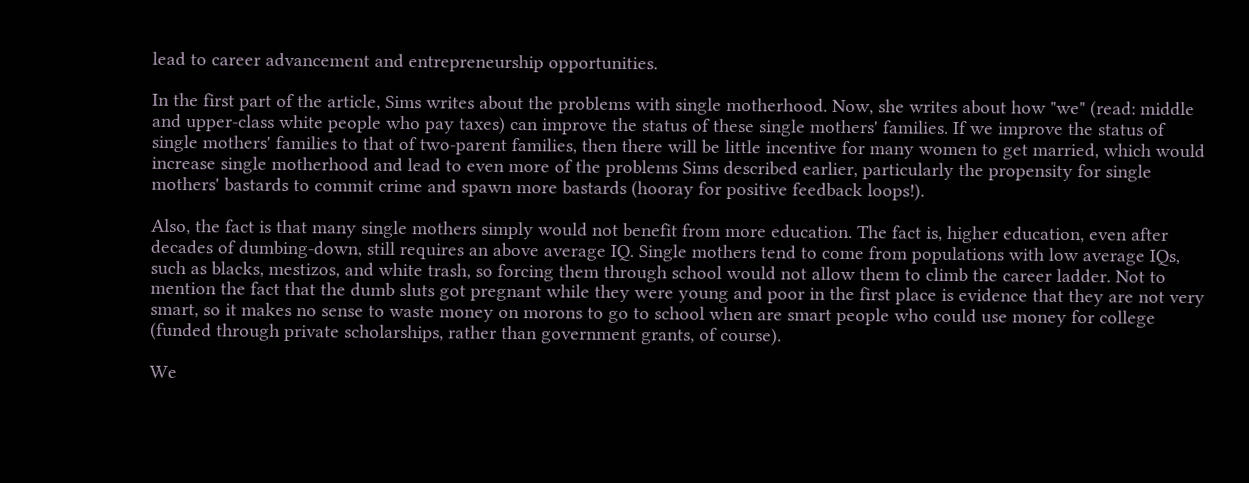lead to career advancement and entrepreneurship opportunities.

In the first part of the article, Sims writes about the problems with single motherhood. Now, she writes about how "we" (read: middle and upper-class white people who pay taxes) can improve the status of these single mothers' families. If we improve the status of single mothers' families to that of two-parent families, then there will be little incentive for many women to get married, which would increase single motherhood and lead to even more of the problems Sims described earlier, particularly the propensity for single mothers' bastards to commit crime and spawn more bastards (hooray for positive feedback loops!).

Also, the fact is that many single mothers simply would not benefit from more education. The fact is, higher education, even after decades of dumbing-down, still requires an above average IQ. Single mothers tend to come from populations with low average IQs, such as blacks, mestizos, and white trash, so forcing them through school would not allow them to climb the career ladder. Not to mention the fact that the dumb sluts got pregnant while they were young and poor in the first place is evidence that they are not very smart, so it makes no sense to waste money on morons to go to school when are smart people who could use money for college (funded through private scholarships, rather than government grants, of course).

We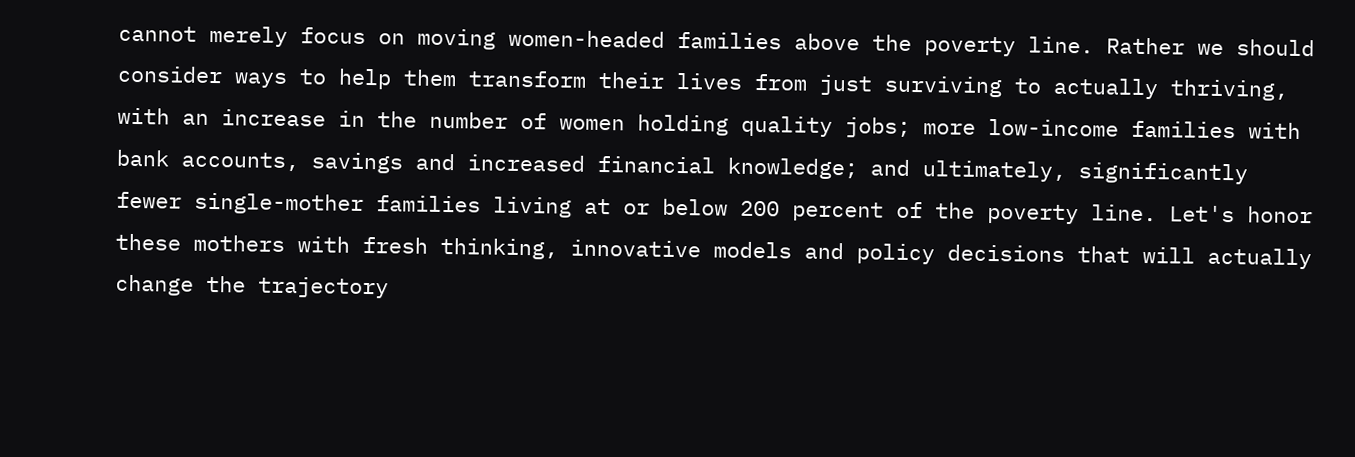cannot merely focus on moving women-headed families above the poverty line. Rather we should consider ways to help them transform their lives from just surviving to actually thriving, with an increase in the number of women holding quality jobs; more low-income families with bank accounts, savings and increased financial knowledge; and ultimately, significantly fewer single-mother families living at or below 200 percent of the poverty line. Let's honor these mothers with fresh thinking, innovative models and policy decisions that will actually change the trajectory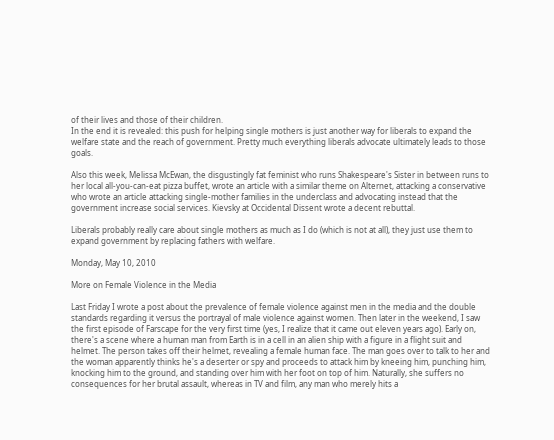of their lives and those of their children.
In the end it is revealed: this push for helping single mothers is just another way for liberals to expand the welfare state and the reach of government. Pretty much everything liberals advocate ultimately leads to those goals.

Also this week, Melissa McEwan, the disgustingly fat feminist who runs Shakespeare's Sister in between runs to her local all-you-can-eat pizza buffet, wrote an article with a similar theme on Alternet, attacking a conservative who wrote an article attacking single-mother families in the underclass and advocating instead that the government increase social services. Kievsky at Occidental Dissent wrote a decent rebuttal.

Liberals probably really care about single mothers as much as I do (which is not at all), they just use them to expand government by replacing fathers with welfare.

Monday, May 10, 2010

More on Female Violence in the Media

Last Friday I wrote a post about the prevalence of female violence against men in the media and the double standards regarding it versus the portrayal of male violence against women. Then later in the weekend, I saw the first episode of Farscape for the very first time (yes, I realize that it came out eleven years ago). Early on, there's a scene where a human man from Earth is in a cell in an alien ship with a figure in a flight suit and helmet. The person takes off their helmet, revealing a female human face. The man goes over to talk to her and the woman apparently thinks he's a deserter or spy and proceeds to attack him by kneeing him, punching him, knocking him to the ground, and standing over him with her foot on top of him. Naturally, she suffers no consequences for her brutal assault, whereas in TV and film, any man who merely hits a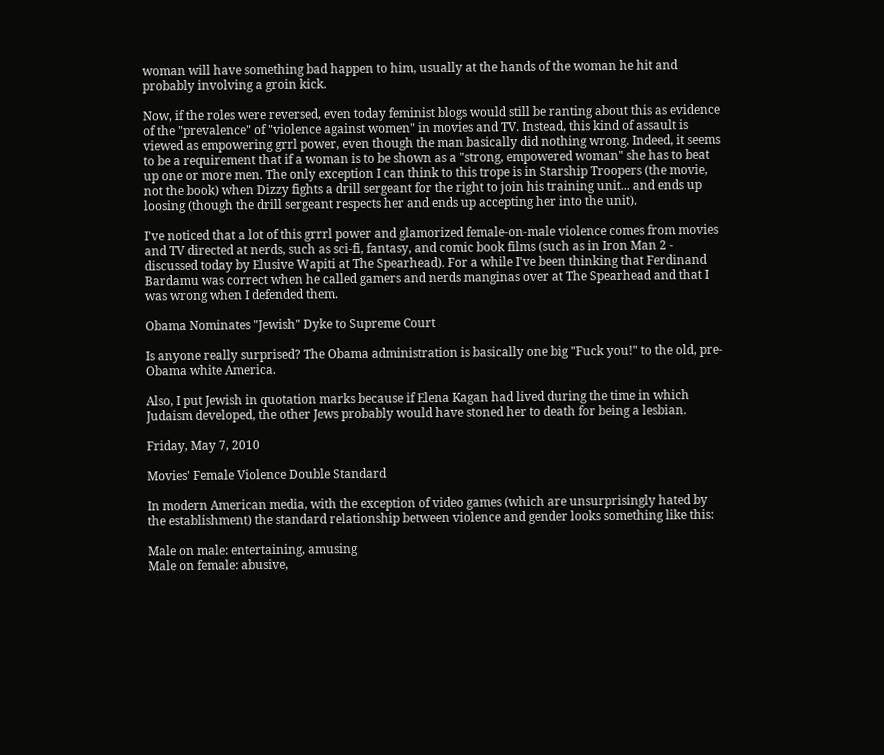woman will have something bad happen to him, usually at the hands of the woman he hit and probably involving a groin kick.

Now, if the roles were reversed, even today feminist blogs would still be ranting about this as evidence of the "prevalence" of "violence against women" in movies and TV. Instead, this kind of assault is viewed as empowering grrl power, even though the man basically did nothing wrong. Indeed, it seems to be a requirement that if a woman is to be shown as a "strong, empowered woman" she has to beat up one or more men. The only exception I can think to this trope is in Starship Troopers (the movie, not the book) when Dizzy fights a drill sergeant for the right to join his training unit... and ends up loosing (though the drill sergeant respects her and ends up accepting her into the unit).

I've noticed that a lot of this grrrl power and glamorized female-on-male violence comes from movies and TV directed at nerds, such as sci-fi, fantasy, and comic book films (such as in Iron Man 2 - discussed today by Elusive Wapiti at The Spearhead). For a while I've been thinking that Ferdinand Bardamu was correct when he called gamers and nerds manginas over at The Spearhead and that I was wrong when I defended them.

Obama Nominates "Jewish" Dyke to Supreme Court

Is anyone really surprised? The Obama administration is basically one big "Fuck you!" to the old, pre-Obama white America.

Also, I put Jewish in quotation marks because if Elena Kagan had lived during the time in which Judaism developed, the other Jews probably would have stoned her to death for being a lesbian.

Friday, May 7, 2010

Movies' Female Violence Double Standard

In modern American media, with the exception of video games (which are unsurprisingly hated by the establishment) the standard relationship between violence and gender looks something like this:

Male on male: entertaining, amusing
Male on female: abusive,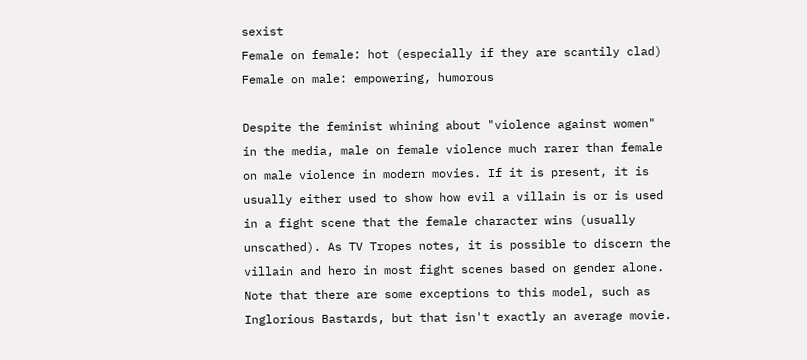sexist
Female on female: hot (especially if they are scantily clad)
Female on male: empowering, humorous

Despite the feminist whining about "violence against women" in the media, male on female violence much rarer than female on male violence in modern movies. If it is present, it is usually either used to show how evil a villain is or is used in a fight scene that the female character wins (usually unscathed). As TV Tropes notes, it is possible to discern the villain and hero in most fight scenes based on gender alone. Note that there are some exceptions to this model, such as Inglorious Bastards, but that isn't exactly an average movie.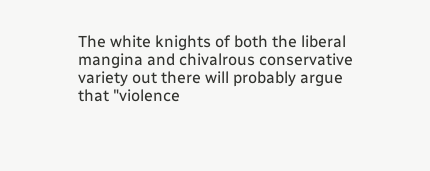The white knights of both the liberal mangina and chivalrous conservative variety out there will probably argue that "violence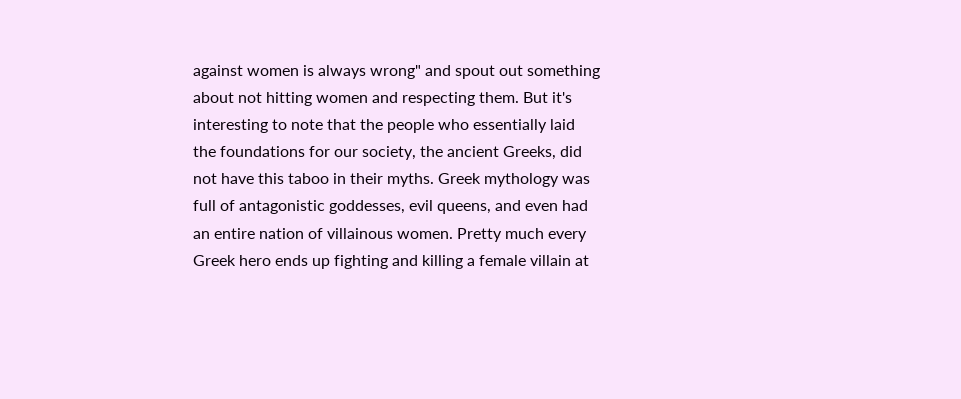against women is always wrong" and spout out something about not hitting women and respecting them. But it's interesting to note that the people who essentially laid the foundations for our society, the ancient Greeks, did not have this taboo in their myths. Greek mythology was full of antagonistic goddesses, evil queens, and even had an entire nation of villainous women. Pretty much every Greek hero ends up fighting and killing a female villain at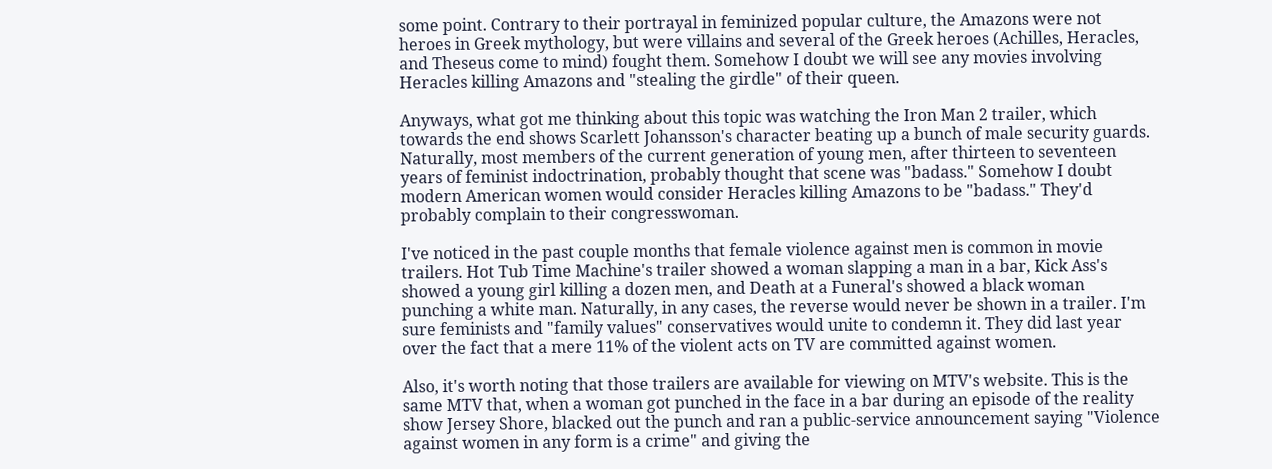some point. Contrary to their portrayal in feminized popular culture, the Amazons were not heroes in Greek mythology, but were villains and several of the Greek heroes (Achilles, Heracles, and Theseus come to mind) fought them. Somehow I doubt we will see any movies involving Heracles killing Amazons and "stealing the girdle" of their queen.

Anyways, what got me thinking about this topic was watching the Iron Man 2 trailer, which towards the end shows Scarlett Johansson's character beating up a bunch of male security guards. Naturally, most members of the current generation of young men, after thirteen to seventeen years of feminist indoctrination, probably thought that scene was "badass." Somehow I doubt modern American women would consider Heracles killing Amazons to be "badass." They'd probably complain to their congresswoman.

I've noticed in the past couple months that female violence against men is common in movie trailers. Hot Tub Time Machine's trailer showed a woman slapping a man in a bar, Kick Ass's showed a young girl killing a dozen men, and Death at a Funeral's showed a black woman punching a white man. Naturally, in any cases, the reverse would never be shown in a trailer. I'm sure feminists and "family values" conservatives would unite to condemn it. They did last year over the fact that a mere 11% of the violent acts on TV are committed against women.

Also, it's worth noting that those trailers are available for viewing on MTV's website. This is the same MTV that, when a woman got punched in the face in a bar during an episode of the reality show Jersey Shore, blacked out the punch and ran a public-service announcement saying "Violence against women in any form is a crime" and giving the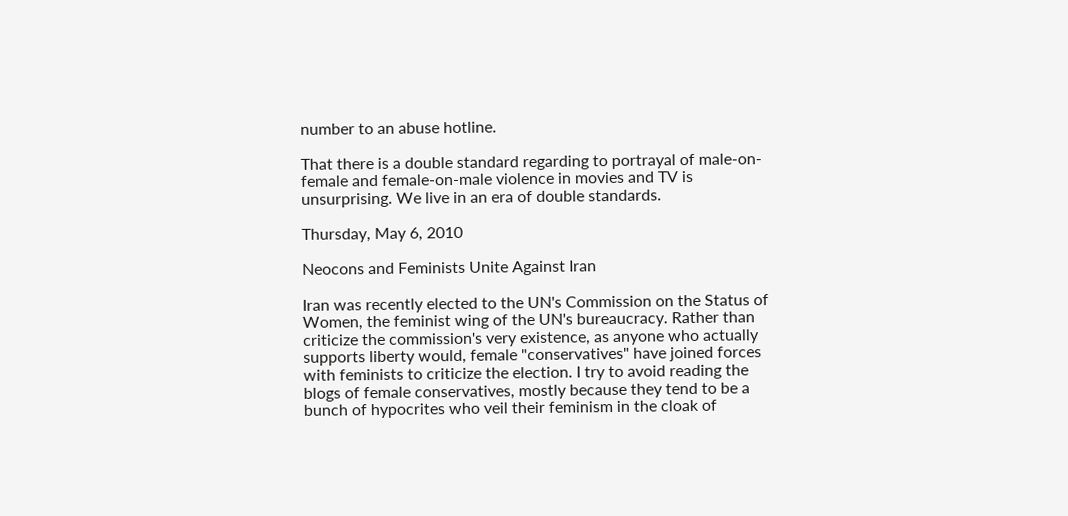number to an abuse hotline.

That there is a double standard regarding to portrayal of male-on-female and female-on-male violence in movies and TV is unsurprising. We live in an era of double standards.

Thursday, May 6, 2010

Neocons and Feminists Unite Against Iran

Iran was recently elected to the UN's Commission on the Status of Women, the feminist wing of the UN's bureaucracy. Rather than criticize the commission's very existence, as anyone who actually supports liberty would, female "conservatives" have joined forces with feminists to criticize the election. I try to avoid reading the blogs of female conservatives, mostly because they tend to be a bunch of hypocrites who veil their feminism in the cloak of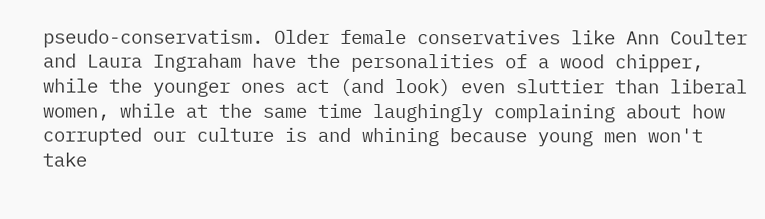pseudo-conservatism. Older female conservatives like Ann Coulter and Laura Ingraham have the personalities of a wood chipper, while the younger ones act (and look) even sluttier than liberal women, while at the same time laughingly complaining about how corrupted our culture is and whining because young men won't take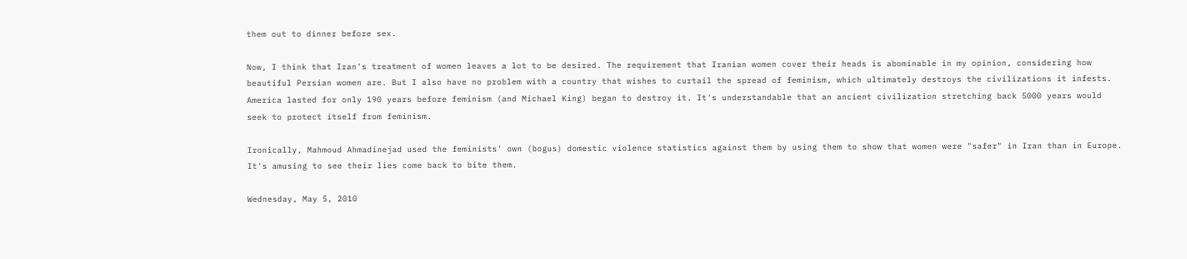them out to dinner before sex.

Now, I think that Iran's treatment of women leaves a lot to be desired. The requirement that Iranian women cover their heads is abominable in my opinion, considering how beautiful Persian women are. But I also have no problem with a country that wishes to curtail the spread of feminism, which ultimately destroys the civilizations it infests. America lasted for only 190 years before feminism (and Michael King) began to destroy it. It's understandable that an ancient civilization stretching back 5000 years would seek to protect itself from feminism.

Ironically, Mahmoud Ahmadinejad used the feminists' own (bogus) domestic violence statistics against them by using them to show that women were "safer" in Iran than in Europe. It's amusing to see their lies come back to bite them.

Wednesday, May 5, 2010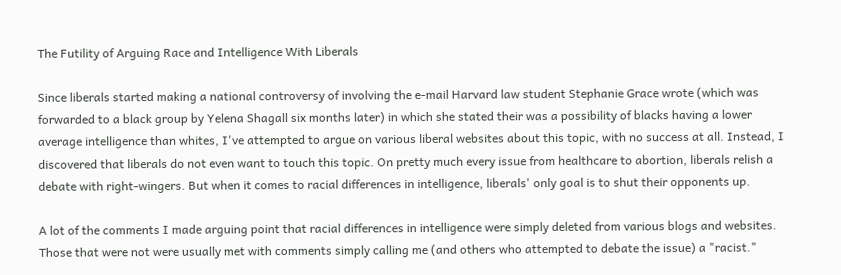The Futility of Arguing Race and Intelligence With Liberals

Since liberals started making a national controversy of involving the e-mail Harvard law student Stephanie Grace wrote (which was forwarded to a black group by Yelena Shagall six months later) in which she stated their was a possibility of blacks having a lower average intelligence than whites, I've attempted to argue on various liberal websites about this topic, with no success at all. Instead, I discovered that liberals do not even want to touch this topic. On pretty much every issue from healthcare to abortion, liberals relish a debate with right-wingers. But when it comes to racial differences in intelligence, liberals' only goal is to shut their opponents up.

A lot of the comments I made arguing point that racial differences in intelligence were simply deleted from various blogs and websites. Those that were not were usually met with comments simply calling me (and others who attempted to debate the issue) a "racist."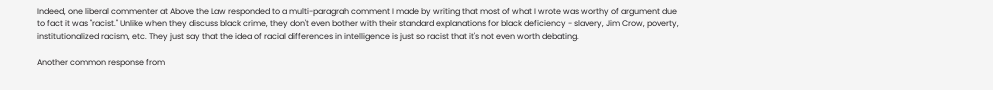Indeed, one liberal commenter at Above the Law responded to a multi-paragrah comment I made by writing that most of what I wrote was worthy of argument due to fact it was "racist." Unlike when they discuss black crime, they don't even bother with their standard explanations for black deficiency - slavery, Jim Crow, poverty, institutionalized racism, etc. They just say that the idea of racial differences in intelligence is just so racist that it's not even worth debating.

Another common response from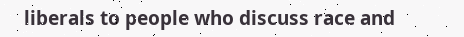liberals to people who discuss race and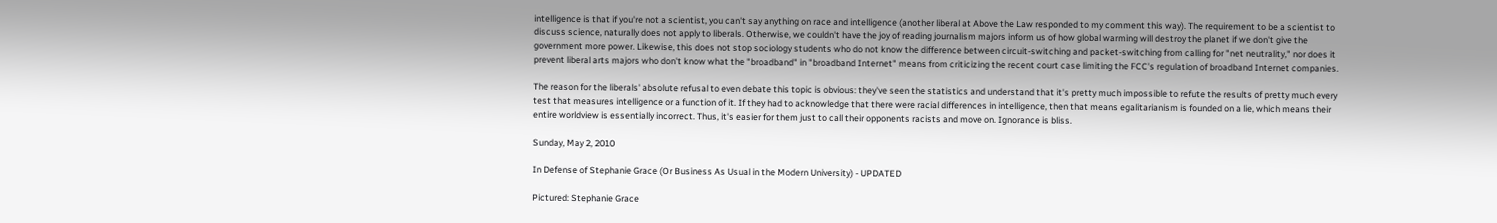intelligence is that if you're not a scientist, you can't say anything on race and intelligence (another liberal at Above the Law responded to my comment this way). The requirement to be a scientist to discuss science, naturally does not apply to liberals. Otherwise, we couldn't have the joy of reading journalism majors inform us of how global warming will destroy the planet if we don't give the government more power. Likewise, this does not stop sociology students who do not know the difference between circuit-switching and packet-switching from calling for "net neutrality," nor does it prevent liberal arts majors who don't know what the "broadband" in "broadband Internet" means from criticizing the recent court case limiting the FCC's regulation of broadband Internet companies.

The reason for the liberals' absolute refusal to even debate this topic is obvious: they've seen the statistics and understand that it's pretty much impossible to refute the results of pretty much every test that measures intelligence or a function of it. If they had to acknowledge that there were racial differences in intelligence, then that means egalitarianism is founded on a lie, which means their entire worldview is essentially incorrect. Thus, it's easier for them just to call their opponents racists and move on. Ignorance is bliss.

Sunday, May 2, 2010

In Defense of Stephanie Grace (Or Business As Usual in the Modern University) - UPDATED

Pictured: Stephanie Grace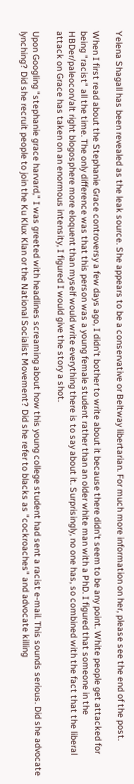Yelena Shagall has been revealed as the leak source. She appears to be a conservative or Beltway libertarian. For much more information on her, please see the end of the post.

When I first read about the Stephanie Grace controversy a few days ago, I didn't bother to write about it because there didn't seem to be any point. White people get attacked for being "racist" all the time. The only difference was that this person was a young female student rather than an older white man with a PhD. I figured that someone in the HBDer/paleocon/alt right blogosphere more eloquent than myself would write everything there is to say about it. Surprisingly, no one has, so combined with the fact that the liberal attack on Grace has taken on an enormous intensity, I figured I would give the story a shot.

Upon Googling "stephanie grace harvard," I was greeted with headlines screaming about how this young college student had sent a racist e-mail. This sounds serious. Did she advocate lynching? Did she recruit people to join the Ku Klux Klan or the National Socialist Movement? Did she refer to blacks as "cockroaches" and advocate killing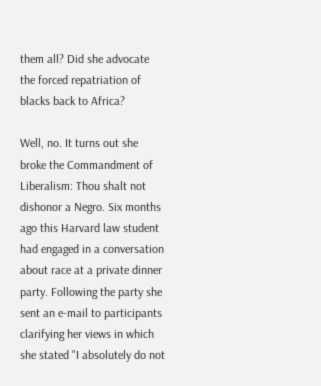them all? Did she advocate the forced repatriation of blacks back to Africa?

Well, no. It turns out she broke the Commandment of Liberalism: Thou shalt not dishonor a Negro. Six months ago this Harvard law student had engaged in a conversation about race at a private dinner party. Following the party she sent an e-mail to participants clarifying her views in which she stated "I absolutely do not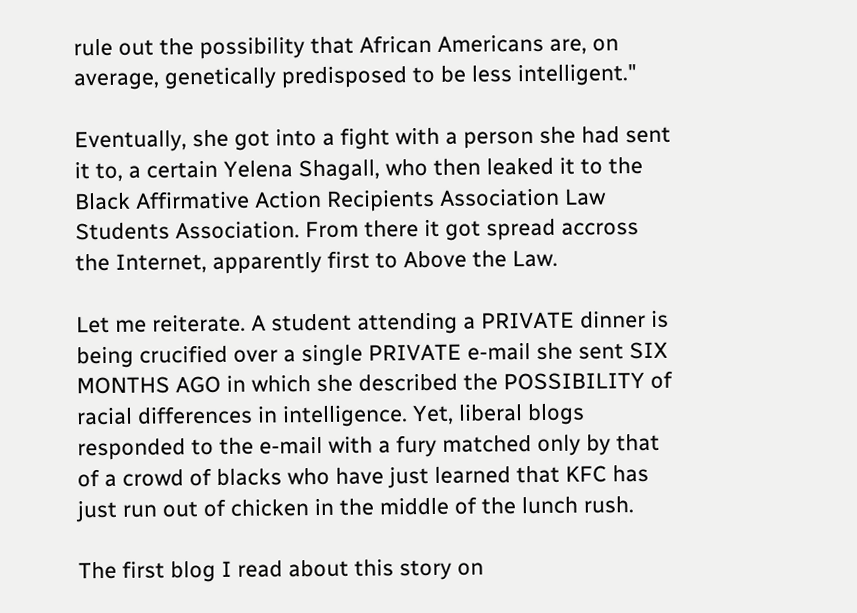rule out the possibility that African Americans are, on average, genetically predisposed to be less intelligent."

Eventually, she got into a fight with a person she had sent it to, a certain Yelena Shagall, who then leaked it to the Black Affirmative Action Recipients Association Law Students Association. From there it got spread accross the Internet, apparently first to Above the Law.

Let me reiterate. A student attending a PRIVATE dinner is being crucified over a single PRIVATE e-mail she sent SIX MONTHS AGO in which she described the POSSIBILITY of racial differences in intelligence. Yet, liberal blogs responded to the e-mail with a fury matched only by that of a crowd of blacks who have just learned that KFC has just run out of chicken in the middle of the lunch rush.

The first blog I read about this story on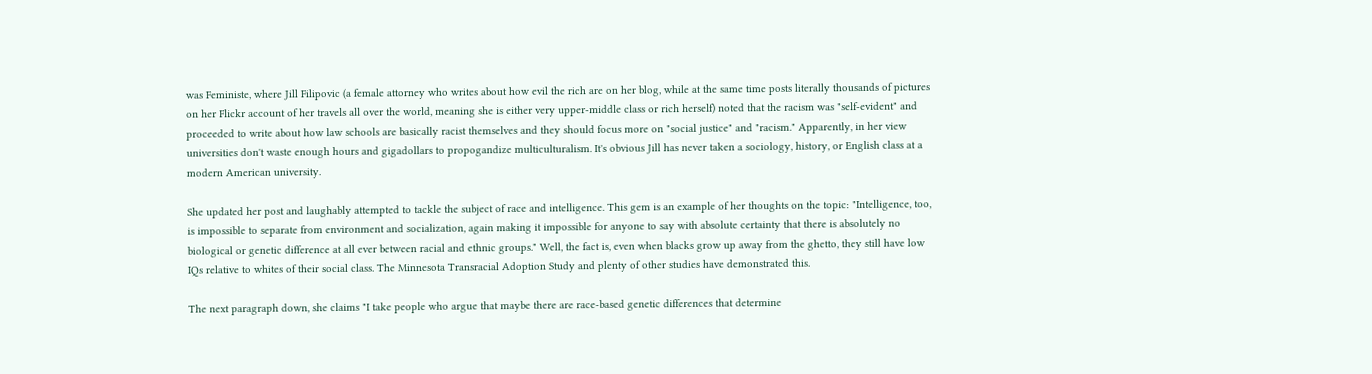was Feministe, where Jill Filipovic (a female attorney who writes about how evil the rich are on her blog, while at the same time posts literally thousands of pictures on her Flickr account of her travels all over the world, meaning she is either very upper-middle class or rich herself) noted that the racism was "self-evident" and proceeded to write about how law schools are basically racist themselves and they should focus more on "social justice" and "racism." Apparently, in her view universities don't waste enough hours and gigadollars to propogandize multiculturalism. It's obvious Jill has never taken a sociology, history, or English class at a modern American university.

She updated her post and laughably attempted to tackle the subject of race and intelligence. This gem is an example of her thoughts on the topic: "Intelligence, too, is impossible to separate from environment and socialization, again making it impossible for anyone to say with absolute certainty that there is absolutely no biological or genetic difference at all ever between racial and ethnic groups." Well, the fact is, even when blacks grow up away from the ghetto, they still have low IQs relative to whites of their social class. The Minnesota Transracial Adoption Study and plenty of other studies have demonstrated this.

The next paragraph down, she claims "I take people who argue that maybe there are race-based genetic differences that determine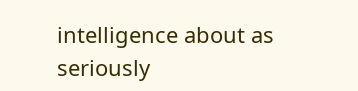intelligence about as seriously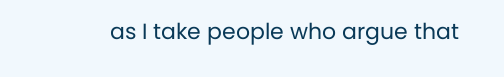as I take people who argue that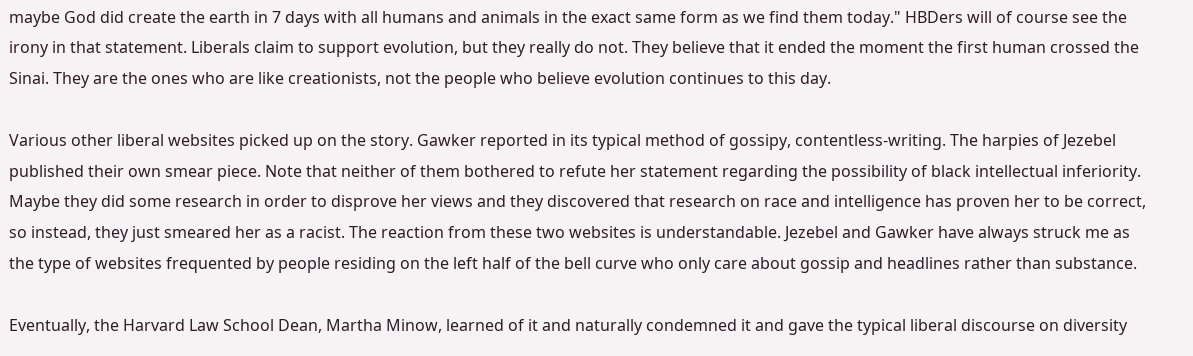maybe God did create the earth in 7 days with all humans and animals in the exact same form as we find them today." HBDers will of course see the irony in that statement. Liberals claim to support evolution, but they really do not. They believe that it ended the moment the first human crossed the Sinai. They are the ones who are like creationists, not the people who believe evolution continues to this day.

Various other liberal websites picked up on the story. Gawker reported in its typical method of gossipy, contentless-writing. The harpies of Jezebel published their own smear piece. Note that neither of them bothered to refute her statement regarding the possibility of black intellectual inferiority. Maybe they did some research in order to disprove her views and they discovered that research on race and intelligence has proven her to be correct, so instead, they just smeared her as a racist. The reaction from these two websites is understandable. Jezebel and Gawker have always struck me as the type of websites frequented by people residing on the left half of the bell curve who only care about gossip and headlines rather than substance.

Eventually, the Harvard Law School Dean, Martha Minow, learned of it and naturally condemned it and gave the typical liberal discourse on diversity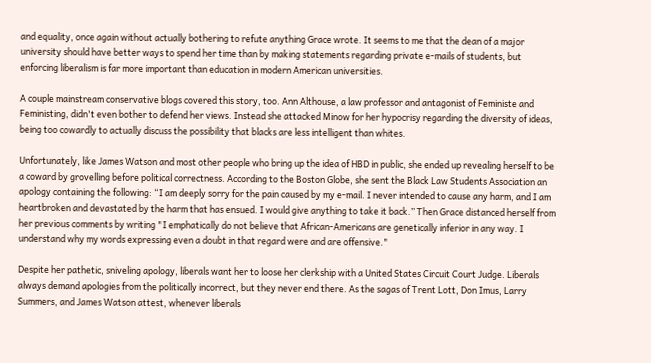and equality, once again without actually bothering to refute anything Grace wrote. It seems to me that the dean of a major university should have better ways to spend her time than by making statements regarding private e-mails of students, but enforcing liberalism is far more important than education in modern American universities.

A couple mainstream conservative blogs covered this story, too. Ann Althouse, a law professor and antagonist of Feministe and Feministing, didn't even bother to defend her views. Instead she attacked Minow for her hypocrisy regarding the diversity of ideas, being too cowardly to actually discuss the possibility that blacks are less intelligent than whites.

Unfortunately, like James Watson and most other people who bring up the idea of HBD in public, she ended up revealing herself to be a coward by grovelling before political correctness. According to the Boston Globe, she sent the Black Law Students Association an apology containing the following: “I am deeply sorry for the pain caused by my e-mail. I never intended to cause any harm, and I am heartbroken and devastated by the harm that has ensued. I would give anything to take it back.’’ Then Grace distanced herself from her previous comments by writing "I emphatically do not believe that African-Americans are genetically inferior in any way. I understand why my words expressing even a doubt in that regard were and are offensive."

Despite her pathetic, sniveling apology, liberals want her to loose her clerkship with a United States Circuit Court Judge. Liberals always demand apologies from the politically incorrect, but they never end there. As the sagas of Trent Lott, Don Imus, Larry Summers, and James Watson attest, whenever liberals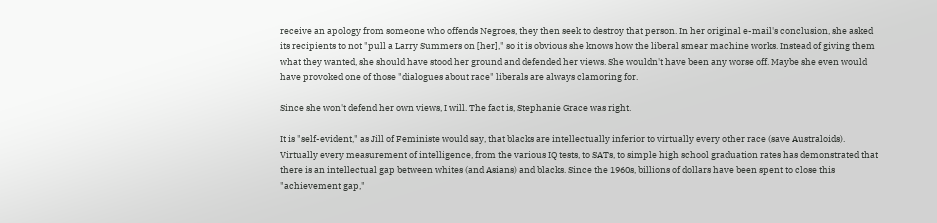receive an apology from someone who offends Negroes, they then seek to destroy that person. In her original e-mail's conclusion, she asked its recipients to not "pull a Larry Summers on [her]," so it is obvious she knows how the liberal smear machine works. Instead of giving them what they wanted, she should have stood her ground and defended her views. She wouldn't have been any worse off. Maybe she even would have provoked one of those "dialogues about race" liberals are always clamoring for.

Since she won't defend her own views, I will. The fact is, Stephanie Grace was right.

It is "self-evident," as Jill of Feministe would say, that blacks are intellectually inferior to virtually every other race (save Australoids). Virtually every measurement of intelligence, from the various IQ tests, to SATs, to simple high school graduation rates has demonstrated that there is an intellectual gap between whites (and Asians) and blacks. Since the 1960s, billions of dollars have been spent to close this "achievement gap,"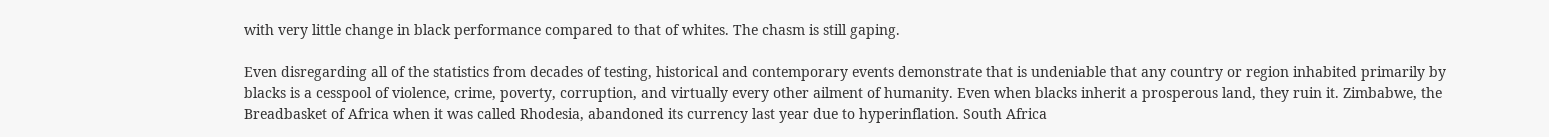with very little change in black performance compared to that of whites. The chasm is still gaping.

Even disregarding all of the statistics from decades of testing, historical and contemporary events demonstrate that is undeniable that any country or region inhabited primarily by blacks is a cesspool of violence, crime, poverty, corruption, and virtually every other ailment of humanity. Even when blacks inherit a prosperous land, they ruin it. Zimbabwe, the Breadbasket of Africa when it was called Rhodesia, abandoned its currency last year due to hyperinflation. South Africa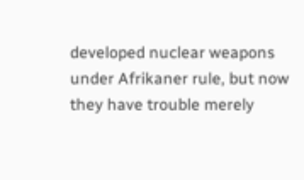developed nuclear weapons under Afrikaner rule, but now they have trouble merely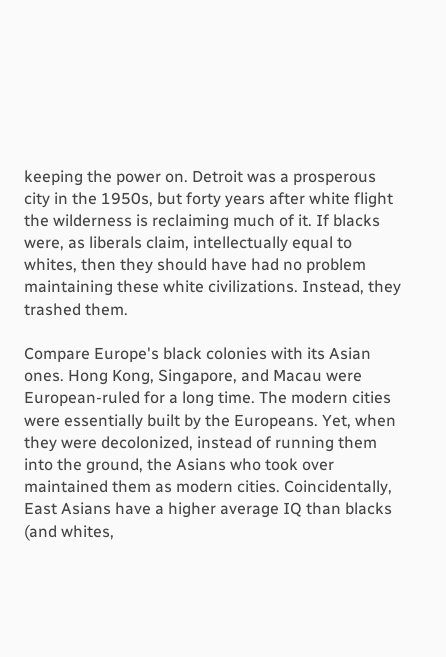keeping the power on. Detroit was a prosperous city in the 1950s, but forty years after white flight the wilderness is reclaiming much of it. If blacks were, as liberals claim, intellectually equal to whites, then they should have had no problem maintaining these white civilizations. Instead, they trashed them.

Compare Europe's black colonies with its Asian ones. Hong Kong, Singapore, and Macau were European-ruled for a long time. The modern cities were essentially built by the Europeans. Yet, when they were decolonized, instead of running them into the ground, the Asians who took over maintained them as modern cities. Coincidentally, East Asians have a higher average IQ than blacks (and whites,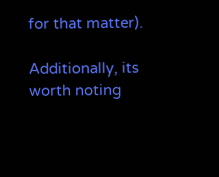for that matter).

Additionally, its worth noting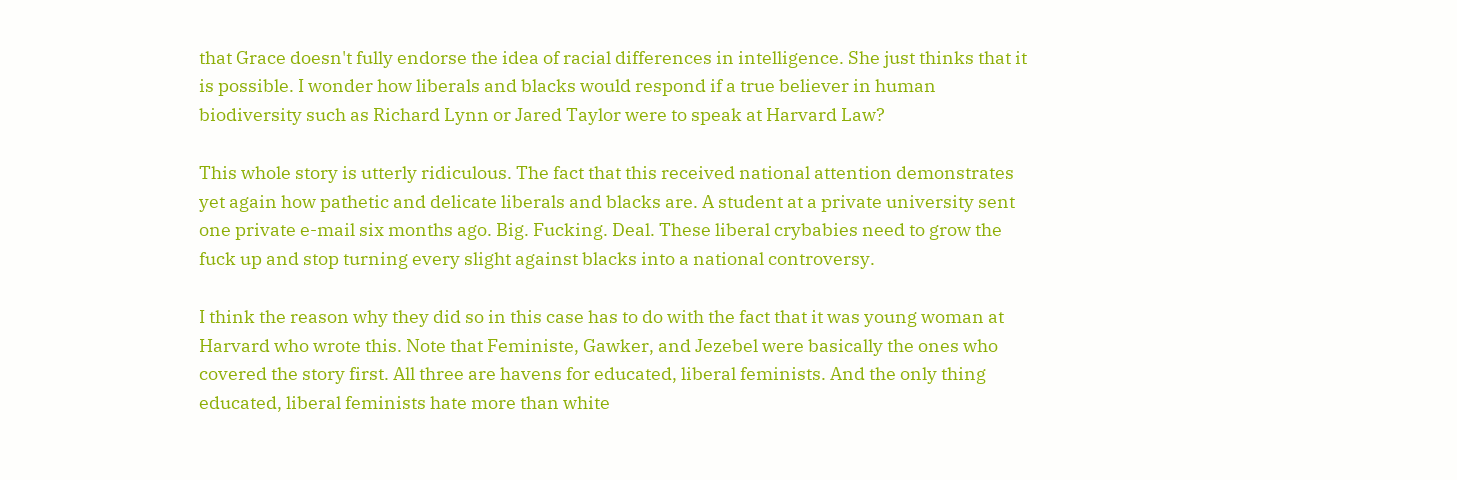that Grace doesn't fully endorse the idea of racial differences in intelligence. She just thinks that it is possible. I wonder how liberals and blacks would respond if a true believer in human biodiversity such as Richard Lynn or Jared Taylor were to speak at Harvard Law?

This whole story is utterly ridiculous. The fact that this received national attention demonstrates yet again how pathetic and delicate liberals and blacks are. A student at a private university sent one private e-mail six months ago. Big. Fucking. Deal. These liberal crybabies need to grow the fuck up and stop turning every slight against blacks into a national controversy.

I think the reason why they did so in this case has to do with the fact that it was young woman at Harvard who wrote this. Note that Feministe, Gawker, and Jezebel were basically the ones who covered the story first. All three are havens for educated, liberal feminists. And the only thing educated, liberal feminists hate more than white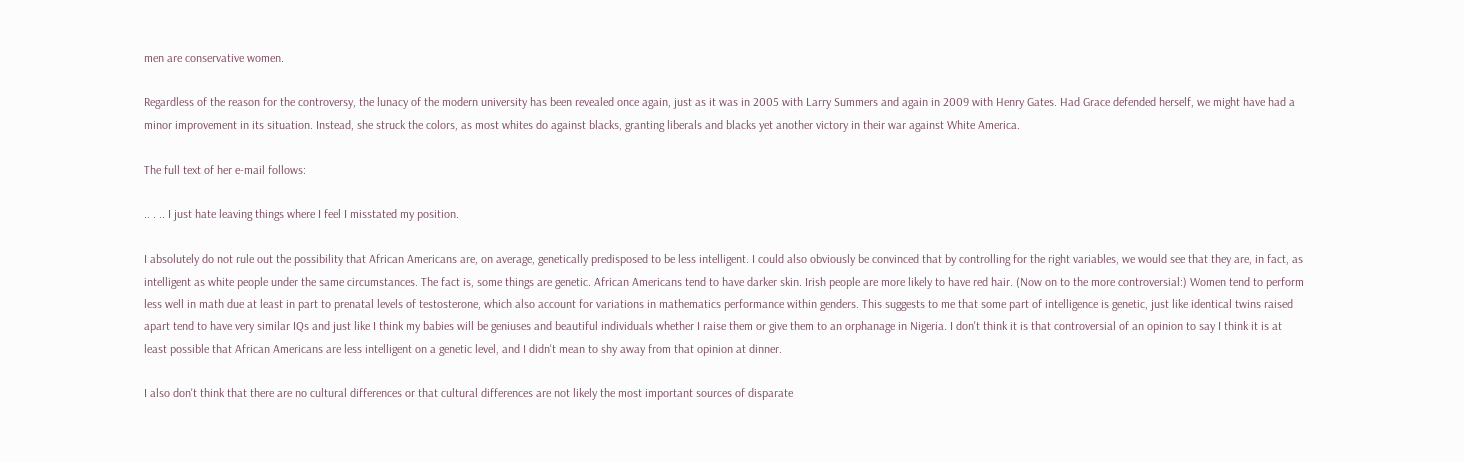men are conservative women.

Regardless of the reason for the controversy, the lunacy of the modern university has been revealed once again, just as it was in 2005 with Larry Summers and again in 2009 with Henry Gates. Had Grace defended herself, we might have had a minor improvement in its situation. Instead, she struck the colors, as most whites do against blacks, granting liberals and blacks yet another victory in their war against White America.

The full text of her e-mail follows:

.. . .. I just hate leaving things where I feel I misstated my position.

I absolutely do not rule out the possibility that African Americans are, on average, genetically predisposed to be less intelligent. I could also obviously be convinced that by controlling for the right variables, we would see that they are, in fact, as intelligent as white people under the same circumstances. The fact is, some things are genetic. African Americans tend to have darker skin. Irish people are more likely to have red hair. (Now on to the more controversial:) Women tend to perform less well in math due at least in part to prenatal levels of testosterone, which also account for variations in mathematics performance within genders. This suggests to me that some part of intelligence is genetic, just like identical twins raised apart tend to have very similar IQs and just like I think my babies will be geniuses and beautiful individuals whether I raise them or give them to an orphanage in Nigeria. I don't think it is that controversial of an opinion to say I think it is at least possible that African Americans are less intelligent on a genetic level, and I didn't mean to shy away from that opinion at dinner.

I also don't think that there are no cultural differences or that cultural differences are not likely the most important sources of disparate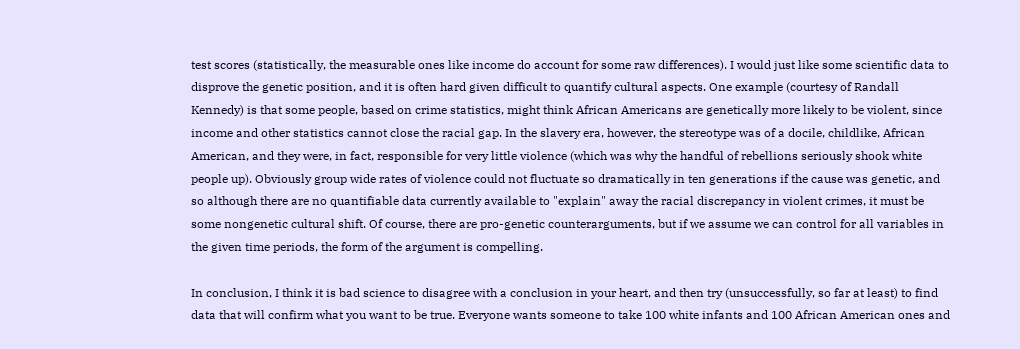test scores (statistically, the measurable ones like income do account for some raw differences). I would just like some scientific data to disprove the genetic position, and it is often hard given difficult to quantify cultural aspects. One example (courtesy of Randall Kennedy) is that some people, based on crime statistics, might think African Americans are genetically more likely to be violent, since income and other statistics cannot close the racial gap. In the slavery era, however, the stereotype was of a docile, childlike, African American, and they were, in fact, responsible for very little violence (which was why the handful of rebellions seriously shook white people up). Obviously group wide rates of violence could not fluctuate so dramatically in ten generations if the cause was genetic, and so although there are no quantifiable data currently available to "explain" away the racial discrepancy in violent crimes, it must be some nongenetic cultural shift. Of course, there are pro-genetic counterarguments, but if we assume we can control for all variables in the given time periods, the form of the argument is compelling.

In conclusion, I think it is bad science to disagree with a conclusion in your heart, and then try (unsuccessfully, so far at least) to find data that will confirm what you want to be true. Everyone wants someone to take 100 white infants and 100 African American ones and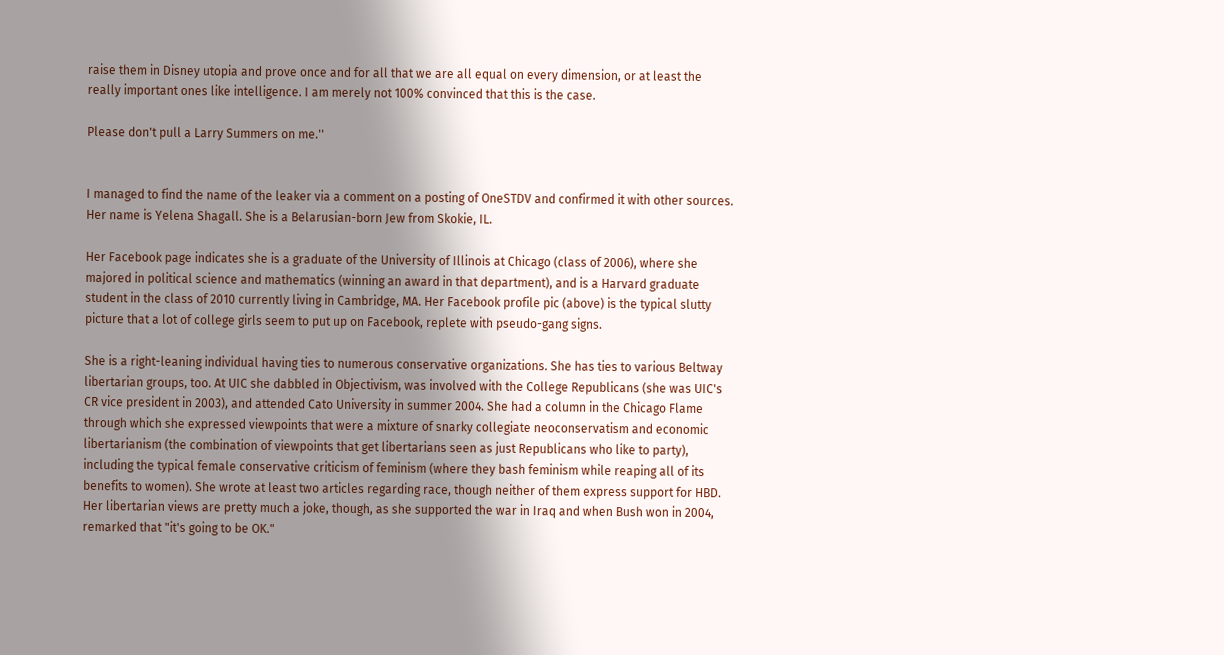raise them in Disney utopia and prove once and for all that we are all equal on every dimension, or at least the really important ones like intelligence. I am merely not 100% convinced that this is the case.

Please don't pull a Larry Summers on me.''


I managed to find the name of the leaker via a comment on a posting of OneSTDV and confirmed it with other sources. Her name is Yelena Shagall. She is a Belarusian-born Jew from Skokie, IL.

Her Facebook page indicates she is a graduate of the University of Illinois at Chicago (class of 2006), where she majored in political science and mathematics (winning an award in that department), and is a Harvard graduate student in the class of 2010 currently living in Cambridge, MA. Her Facebook profile pic (above) is the typical slutty picture that a lot of college girls seem to put up on Facebook, replete with pseudo-gang signs.

She is a right-leaning individual having ties to numerous conservative organizations. She has ties to various Beltway libertarian groups, too. At UIC she dabbled in Objectivism, was involved with the College Republicans (she was UIC's CR vice president in 2003), and attended Cato University in summer 2004. She had a column in the Chicago Flame through which she expressed viewpoints that were a mixture of snarky collegiate neoconservatism and economic libertarianism (the combination of viewpoints that get libertarians seen as just Republicans who like to party), including the typical female conservative criticism of feminism (where they bash feminism while reaping all of its benefits to women). She wrote at least two articles regarding race, though neither of them express support for HBD. Her libertarian views are pretty much a joke, though, as she supported the war in Iraq and when Bush won in 2004, remarked that "it's going to be OK."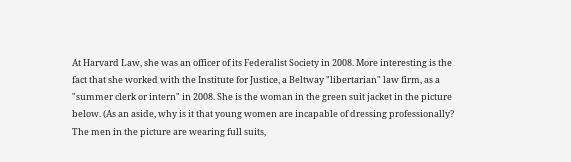At Harvard Law, she was an officer of its Federalist Society in 2008. More interesting is the fact that she worked with the Institute for Justice, a Beltway "libertarian" law firm, as a "summer clerk or intern" in 2008. She is the woman in the green suit jacket in the picture below. (As an aside, why is it that young women are incapable of dressing professionally? The men in the picture are wearing full suits,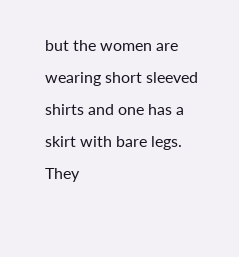but the women are wearing short sleeved shirts and one has a skirt with bare legs. They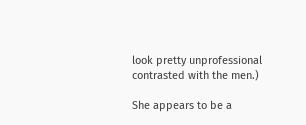look pretty unprofessional contrasted with the men.)

She appears to be a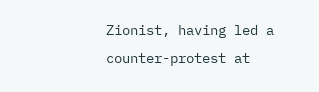Zionist, having led a counter-protest at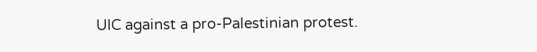UIC against a pro-Palestinian protest.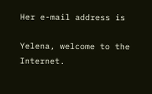Her e-mail address is

Yelena, welcome to the Internet.